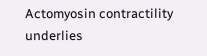Actomyosin contractility underlies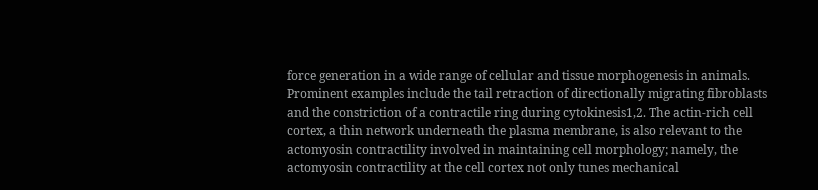force generation in a wide range of cellular and tissue morphogenesis in animals. Prominent examples include the tail retraction of directionally migrating fibroblasts and the constriction of a contractile ring during cytokinesis1,2. The actin-rich cell cortex, a thin network underneath the plasma membrane, is also relevant to the actomyosin contractility involved in maintaining cell morphology; namely, the actomyosin contractility at the cell cortex not only tunes mechanical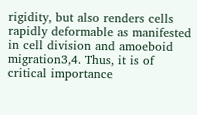rigidity, but also renders cells rapidly deformable as manifested in cell division and amoeboid migration3,4. Thus, it is of critical importance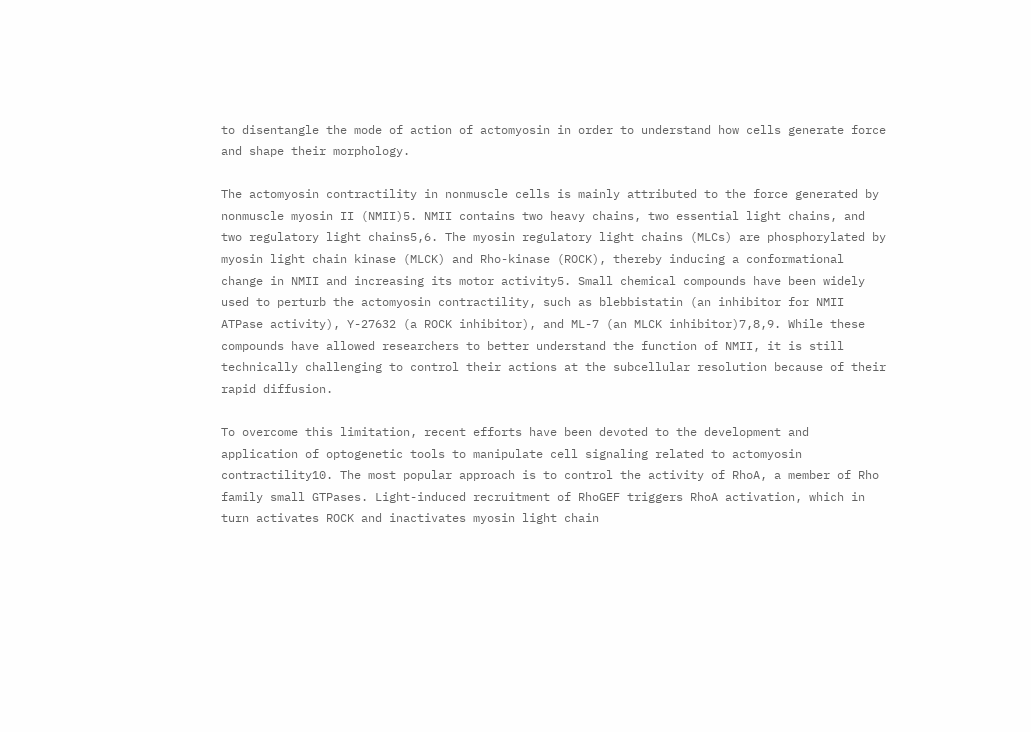to disentangle the mode of action of actomyosin in order to understand how cells generate force and shape their morphology.

The actomyosin contractility in nonmuscle cells is mainly attributed to the force generated by nonmuscle myosin II (NMII)5. NMII contains two heavy chains, two essential light chains, and two regulatory light chains5,6. The myosin regulatory light chains (MLCs) are phosphorylated by myosin light chain kinase (MLCK) and Rho-kinase (ROCK), thereby inducing a conformational change in NMII and increasing its motor activity5. Small chemical compounds have been widely used to perturb the actomyosin contractility, such as blebbistatin (an inhibitor for NMII ATPase activity), Y-27632 (a ROCK inhibitor), and ML-7 (an MLCK inhibitor)7,8,9. While these compounds have allowed researchers to better understand the function of NMII, it is still technically challenging to control their actions at the subcellular resolution because of their rapid diffusion.

To overcome this limitation, recent efforts have been devoted to the development and application of optogenetic tools to manipulate cell signaling related to actomyosin contractility10. The most popular approach is to control the activity of RhoA, a member of Rho family small GTPases. Light-induced recruitment of RhoGEF triggers RhoA activation, which in turn activates ROCK and inactivates myosin light chain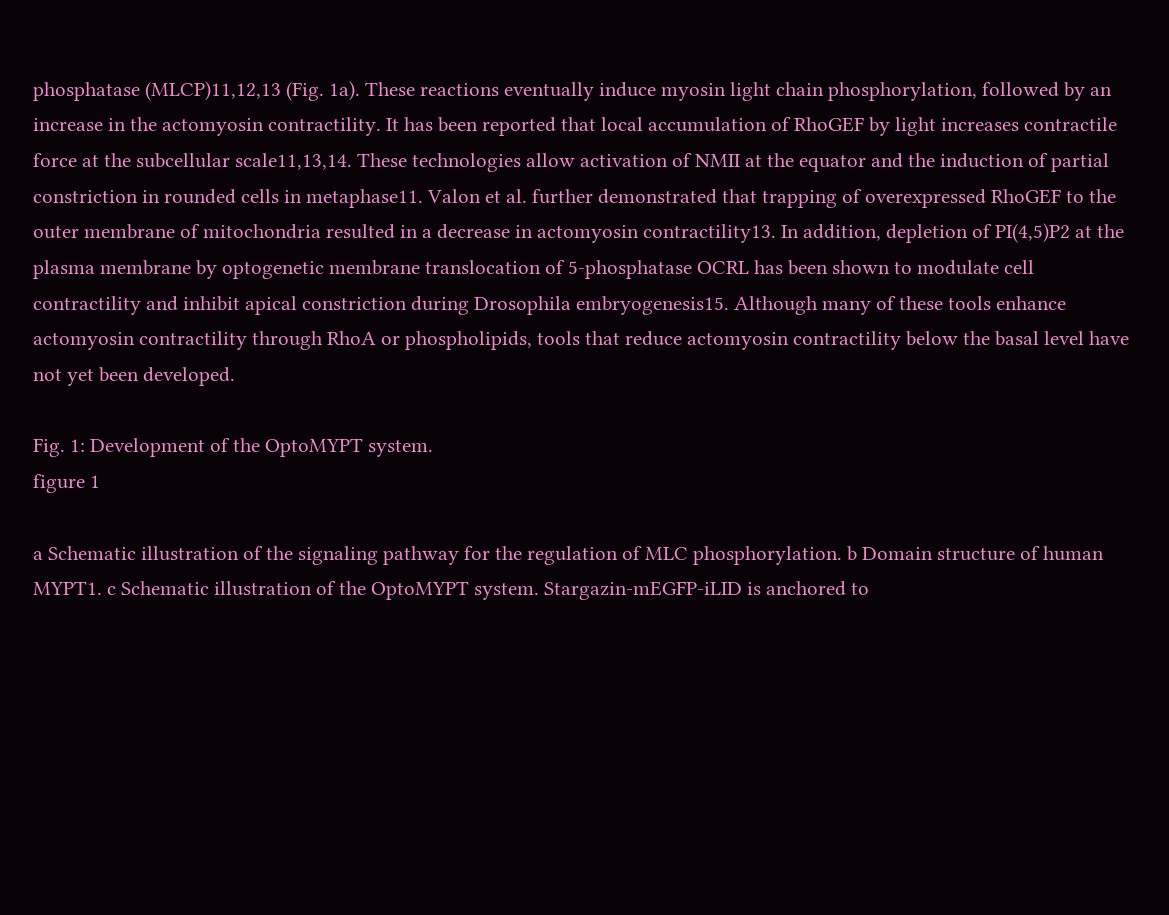phosphatase (MLCP)11,12,13 (Fig. 1a). These reactions eventually induce myosin light chain phosphorylation, followed by an increase in the actomyosin contractility. It has been reported that local accumulation of RhoGEF by light increases contractile force at the subcellular scale11,13,14. These technologies allow activation of NMII at the equator and the induction of partial constriction in rounded cells in metaphase11. Valon et al. further demonstrated that trapping of overexpressed RhoGEF to the outer membrane of mitochondria resulted in a decrease in actomyosin contractility13. In addition, depletion of PI(4,5)P2 at the plasma membrane by optogenetic membrane translocation of 5-phosphatase OCRL has been shown to modulate cell contractility and inhibit apical constriction during Drosophila embryogenesis15. Although many of these tools enhance actomyosin contractility through RhoA or phospholipids, tools that reduce actomyosin contractility below the basal level have not yet been developed.

Fig. 1: Development of the OptoMYPT system.
figure 1

a Schematic illustration of the signaling pathway for the regulation of MLC phosphorylation. b Domain structure of human MYPT1. c Schematic illustration of the OptoMYPT system. Stargazin-mEGFP-iLID is anchored to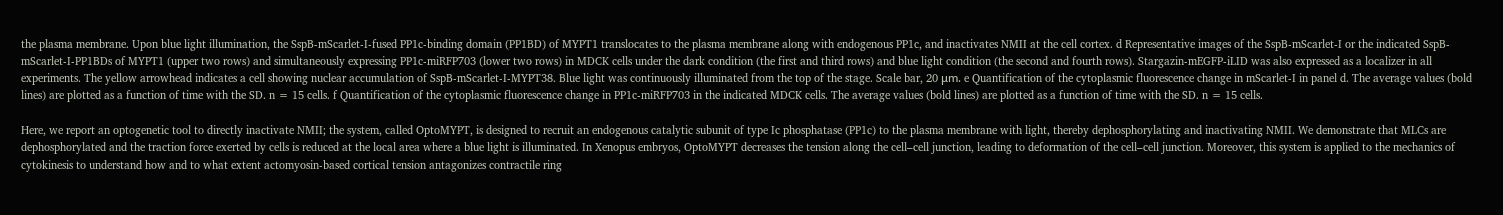the plasma membrane. Upon blue light illumination, the SspB-mScarlet-I-fused PP1c-binding domain (PP1BD) of MYPT1 translocates to the plasma membrane along with endogenous PP1c, and inactivates NMII at the cell cortex. d Representative images of the SspB-mScarlet-I or the indicated SspB-mScarlet-I-PP1BDs of MYPT1 (upper two rows) and simultaneously expressing PP1c-miRFP703 (lower two rows) in MDCK cells under the dark condition (the first and third rows) and blue light condition (the second and fourth rows). Stargazin-mEGFP-iLID was also expressed as a localizer in all experiments. The yellow arrowhead indicates a cell showing nuclear accumulation of SspB-mScarlet-I-MYPT38. Blue light was continuously illuminated from the top of the stage. Scale bar, 20 μm. e Quantification of the cytoplasmic fluorescence change in mScarlet-I in panel d. The average values (bold lines) are plotted as a function of time with the SD. n = 15 cells. f Quantification of the cytoplasmic fluorescence change in PP1c-miRFP703 in the indicated MDCK cells. The average values (bold lines) are plotted as a function of time with the SD. n = 15 cells.

Here, we report an optogenetic tool to directly inactivate NMII; the system, called OptoMYPT, is designed to recruit an endogenous catalytic subunit of type Ic phosphatase (PP1c) to the plasma membrane with light, thereby dephosphorylating and inactivating NMII. We demonstrate that MLCs are dephosphorylated and the traction force exerted by cells is reduced at the local area where a blue light is illuminated. In Xenopus embryos, OptoMYPT decreases the tension along the cell–cell junction, leading to deformation of the cell–cell junction. Moreover, this system is applied to the mechanics of cytokinesis to understand how and to what extent actomyosin-based cortical tension antagonizes contractile ring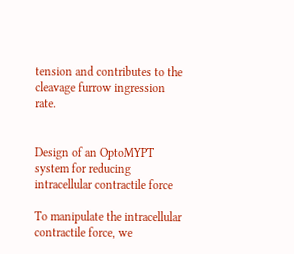tension and contributes to the cleavage furrow ingression rate.


Design of an OptoMYPT system for reducing intracellular contractile force

To manipulate the intracellular contractile force, we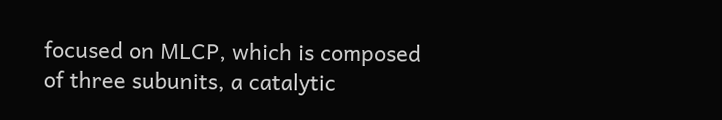focused on MLCP, which is composed of three subunits, a catalytic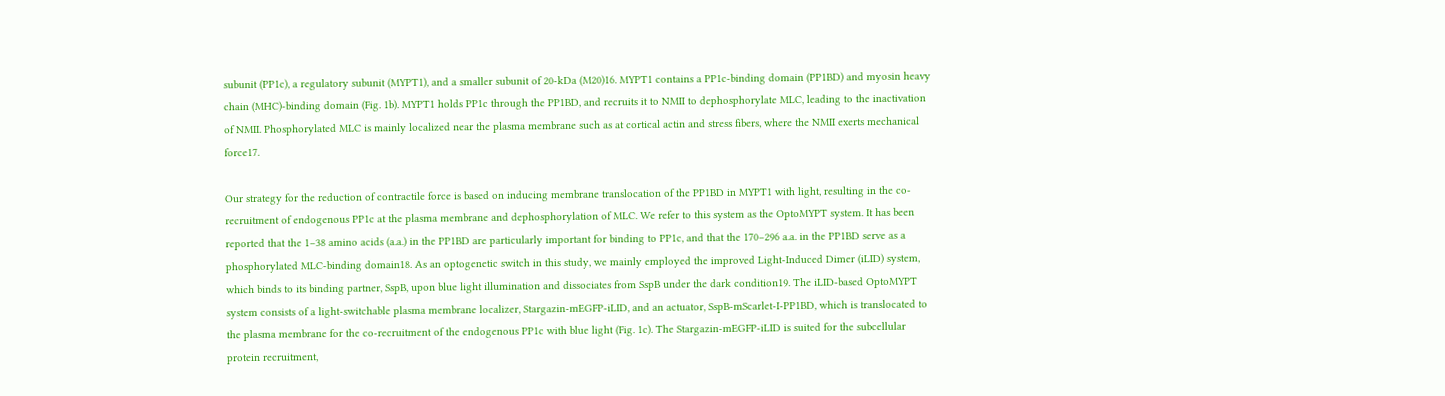subunit (PP1c), a regulatory subunit (MYPT1), and a smaller subunit of 20-kDa (M20)16. MYPT1 contains a PP1c-binding domain (PP1BD) and myosin heavy chain (MHC)-binding domain (Fig. 1b). MYPT1 holds PP1c through the PP1BD, and recruits it to NMII to dephosphorylate MLC, leading to the inactivation of NMII. Phosphorylated MLC is mainly localized near the plasma membrane such as at cortical actin and stress fibers, where the NMII exerts mechanical force17.

Our strategy for the reduction of contractile force is based on inducing membrane translocation of the PP1BD in MYPT1 with light, resulting in the co-recruitment of endogenous PP1c at the plasma membrane and dephosphorylation of MLC. We refer to this system as the OptoMYPT system. It has been reported that the 1–38 amino acids (a.a.) in the PP1BD are particularly important for binding to PP1c, and that the 170–296 a.a. in the PP1BD serve as a phosphorylated MLC-binding domain18. As an optogenetic switch in this study, we mainly employed the improved Light-Induced Dimer (iLID) system, which binds to its binding partner, SspB, upon blue light illumination and dissociates from SspB under the dark condition19. The iLID-based OptoMYPT system consists of a light-switchable plasma membrane localizer, Stargazin-mEGFP-iLID, and an actuator, SspB-mScarlet-I-PP1BD, which is translocated to the plasma membrane for the co-recruitment of the endogenous PP1c with blue light (Fig. 1c). The Stargazin-mEGFP-iLID is suited for the subcellular protein recruitment,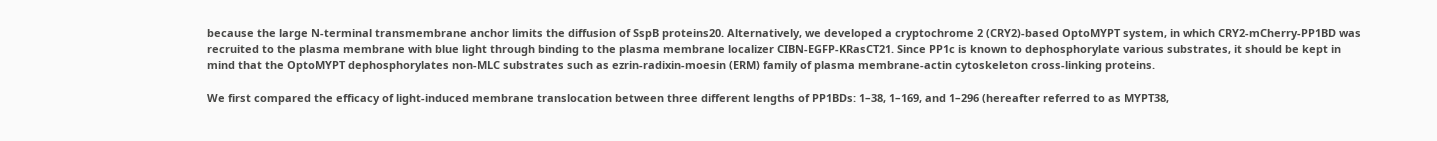because the large N-terminal transmembrane anchor limits the diffusion of SspB proteins20. Alternatively, we developed a cryptochrome 2 (CRY2)-based OptoMYPT system, in which CRY2-mCherry-PP1BD was recruited to the plasma membrane with blue light through binding to the plasma membrane localizer CIBN-EGFP-KRasCT21. Since PP1c is known to dephosphorylate various substrates, it should be kept in mind that the OptoMYPT dephosphorylates non-MLC substrates such as ezrin-radixin-moesin (ERM) family of plasma membrane-actin cytoskeleton cross-linking proteins.

We first compared the efficacy of light-induced membrane translocation between three different lengths of PP1BDs: 1–38, 1–169, and 1–296 (hereafter referred to as MYPT38,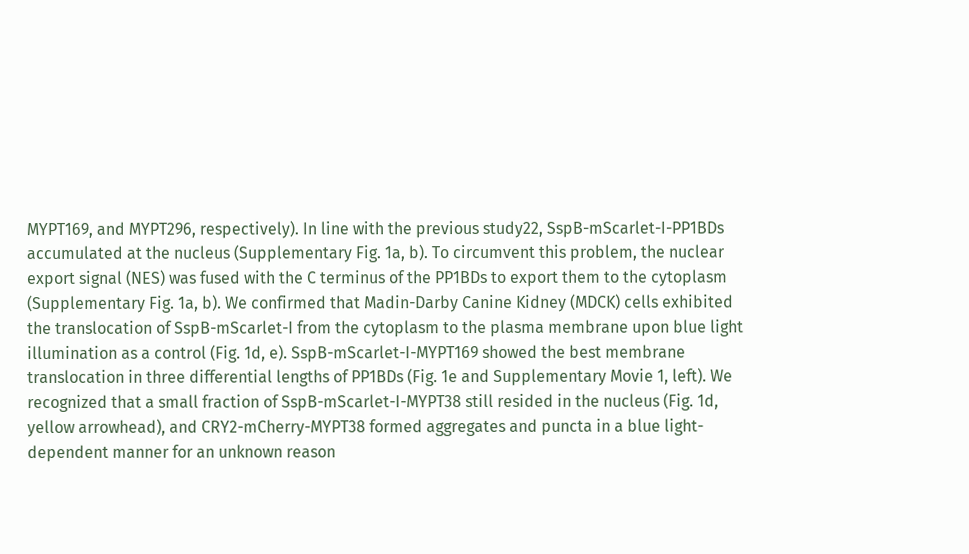MYPT169, and MYPT296, respectively). In line with the previous study22, SspB-mScarlet-I-PP1BDs accumulated at the nucleus (Supplementary Fig. 1a, b). To circumvent this problem, the nuclear export signal (NES) was fused with the C terminus of the PP1BDs to export them to the cytoplasm (Supplementary Fig. 1a, b). We confirmed that Madin-Darby Canine Kidney (MDCK) cells exhibited the translocation of SspB-mScarlet-I from the cytoplasm to the plasma membrane upon blue light illumination as a control (Fig. 1d, e). SspB-mScarlet-I-MYPT169 showed the best membrane translocation in three differential lengths of PP1BDs (Fig. 1e and Supplementary Movie 1, left). We recognized that a small fraction of SspB-mScarlet-I-MYPT38 still resided in the nucleus (Fig. 1d, yellow arrowhead), and CRY2-mCherry-MYPT38 formed aggregates and puncta in a blue light-dependent manner for an unknown reason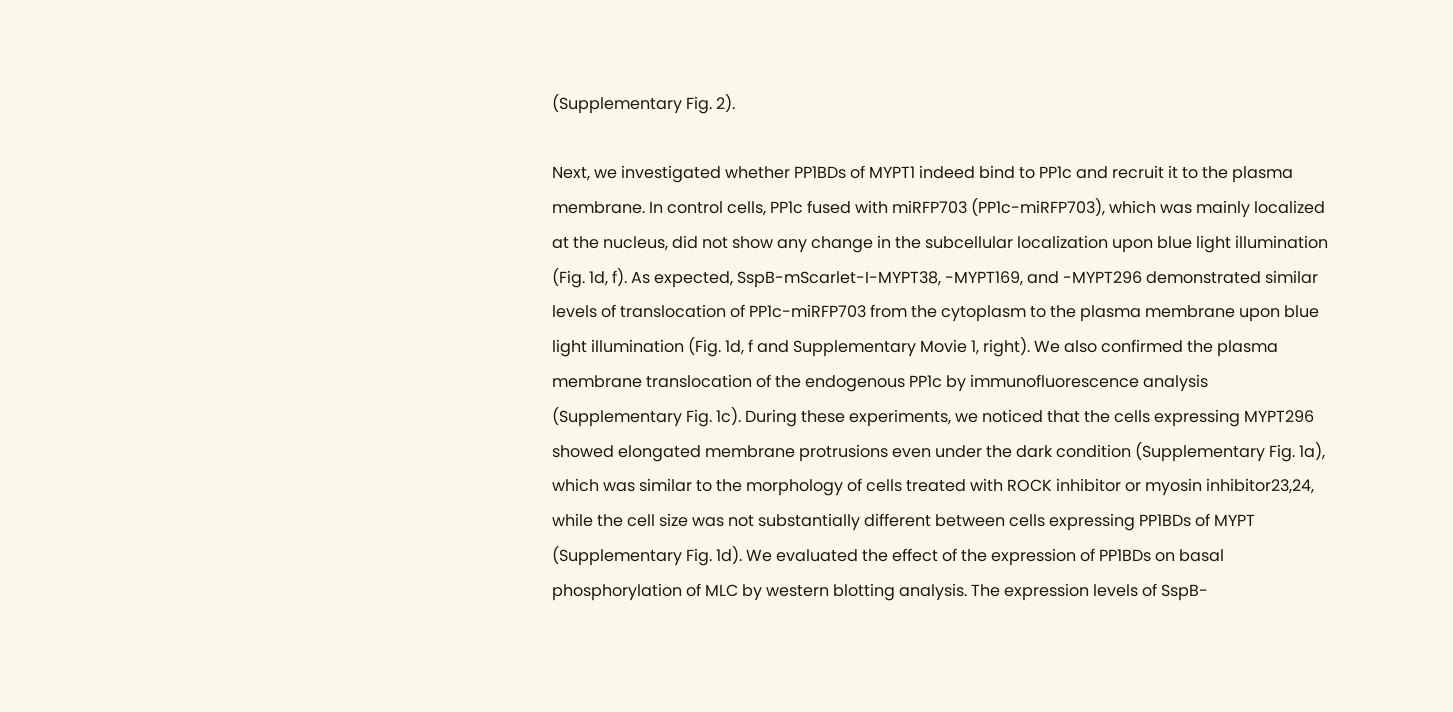(Supplementary Fig. 2).

Next, we investigated whether PP1BDs of MYPT1 indeed bind to PP1c and recruit it to the plasma membrane. In control cells, PP1c fused with miRFP703 (PP1c-miRFP703), which was mainly localized at the nucleus, did not show any change in the subcellular localization upon blue light illumination (Fig. 1d, f). As expected, SspB-mScarlet-I-MYPT38, -MYPT169, and -MYPT296 demonstrated similar levels of translocation of PP1c-miRFP703 from the cytoplasm to the plasma membrane upon blue light illumination (Fig. 1d, f and Supplementary Movie 1, right). We also confirmed the plasma membrane translocation of the endogenous PP1c by immunofluorescence analysis (Supplementary Fig. 1c). During these experiments, we noticed that the cells expressing MYPT296 showed elongated membrane protrusions even under the dark condition (Supplementary Fig. 1a), which was similar to the morphology of cells treated with ROCK inhibitor or myosin inhibitor23,24, while the cell size was not substantially different between cells expressing PP1BDs of MYPT (Supplementary Fig. 1d). We evaluated the effect of the expression of PP1BDs on basal phosphorylation of MLC by western blotting analysis. The expression levels of SspB-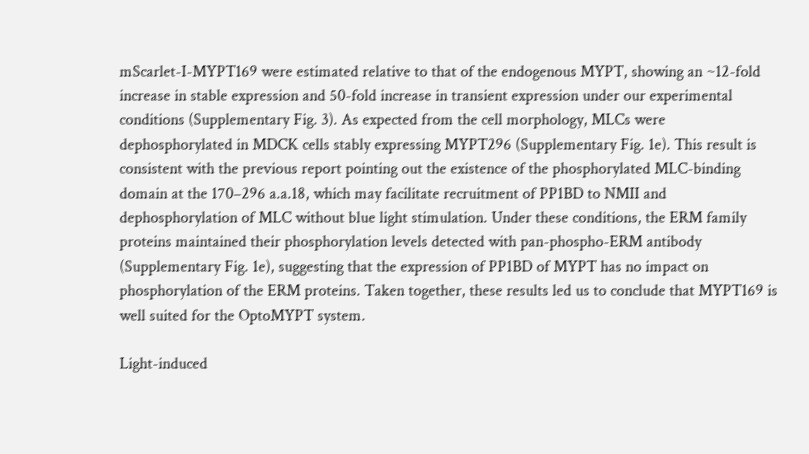mScarlet-I-MYPT169 were estimated relative to that of the endogenous MYPT, showing an ~12-fold increase in stable expression and 50-fold increase in transient expression under our experimental conditions (Supplementary Fig. 3). As expected from the cell morphology, MLCs were dephosphorylated in MDCK cells stably expressing MYPT296 (Supplementary Fig. 1e). This result is consistent with the previous report pointing out the existence of the phosphorylated MLC-binding domain at the 170–296 a.a.18, which may facilitate recruitment of PP1BD to NMII and dephosphorylation of MLC without blue light stimulation. Under these conditions, the ERM family proteins maintained their phosphorylation levels detected with pan-phospho-ERM antibody (Supplementary Fig. 1e), suggesting that the expression of PP1BD of MYPT has no impact on phosphorylation of the ERM proteins. Taken together, these results led us to conclude that MYPT169 is well suited for the OptoMYPT system.

Light-induced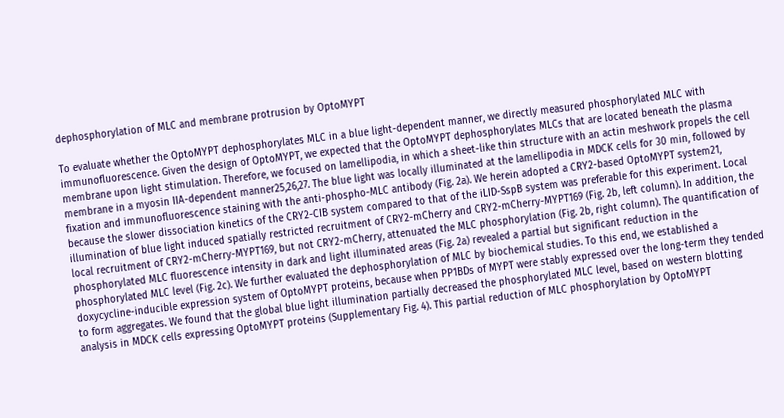dephosphorylation of MLC and membrane protrusion by OptoMYPT

To evaluate whether the OptoMYPT dephosphorylates MLC in a blue light-dependent manner, we directly measured phosphorylated MLC with immunofluorescence. Given the design of OptoMYPT, we expected that the OptoMYPT dephosphorylates MLCs that are located beneath the plasma membrane upon light stimulation. Therefore, we focused on lamellipodia, in which a sheet-like thin structure with an actin meshwork propels the cell membrane in a myosin IIA-dependent manner25,26,27. The blue light was locally illuminated at the lamellipodia in MDCK cells for 30 min, followed by fixation and immunofluorescence staining with the anti-phospho-MLC antibody (Fig. 2a). We herein adopted a CRY2-based OptoMYPT system21, because the slower dissociation kinetics of the CRY2-CIB system compared to that of the iLID-SspB system was preferable for this experiment. Local illumination of blue light induced spatially restricted recruitment of CRY2-mCherry and CRY2-mCherry-MYPT169 (Fig. 2b, left column). In addition, the local recruitment of CRY2-mCherry-MYPT169, but not CRY2-mCherry, attenuated the MLC phosphorylation (Fig. 2b, right column). The quantification of phosphorylated MLC fluorescence intensity in dark and light illuminated areas (Fig. 2a) revealed a partial but significant reduction in the phosphorylated MLC level (Fig. 2c). We further evaluated the dephosphorylation of MLC by biochemical studies. To this end, we established a doxycycline-inducible expression system of OptoMYPT proteins, because when PP1BDs of MYPT were stably expressed over the long-term they tended to form aggregates. We found that the global blue light illumination partially decreased the phosphorylated MLC level, based on western blotting analysis in MDCK cells expressing OptoMYPT proteins (Supplementary Fig. 4). This partial reduction of MLC phosphorylation by OptoMYPT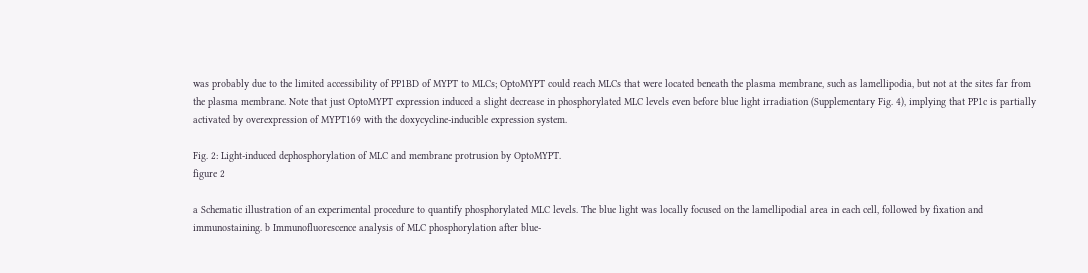was probably due to the limited accessibility of PP1BD of MYPT to MLCs; OptoMYPT could reach MLCs that were located beneath the plasma membrane, such as lamellipodia, but not at the sites far from the plasma membrane. Note that just OptoMYPT expression induced a slight decrease in phosphorylated MLC levels even before blue light irradiation (Supplementary Fig. 4), implying that PP1c is partially activated by overexpression of MYPT169 with the doxycycline-inducible expression system.

Fig. 2: Light-induced dephosphorylation of MLC and membrane protrusion by OptoMYPT.
figure 2

a Schematic illustration of an experimental procedure to quantify phosphorylated MLC levels. The blue light was locally focused on the lamellipodial area in each cell, followed by fixation and immunostaining. b Immunofluorescence analysis of MLC phosphorylation after blue-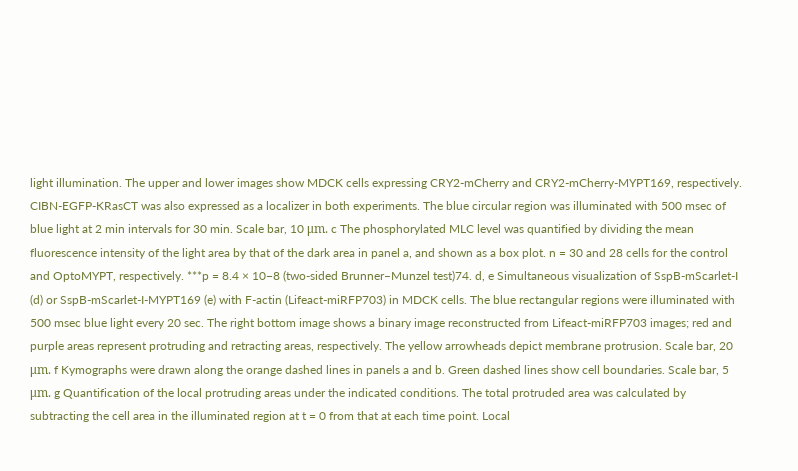light illumination. The upper and lower images show MDCK cells expressing CRY2-mCherry and CRY2-mCherry-MYPT169, respectively. CIBN-EGFP-KRasCT was also expressed as a localizer in both experiments. The blue circular region was illuminated with 500 msec of blue light at 2 min intervals for 30 min. Scale bar, 10 μm. c The phosphorylated MLC level was quantified by dividing the mean fluorescence intensity of the light area by that of the dark area in panel a, and shown as a box plot. n = 30 and 28 cells for the control and OptoMYPT, respectively. ***p = 8.4 × 10−8 (two-sided Brunner–Munzel test)74. d, e Simultaneous visualization of SspB-mScarlet-I (d) or SspB-mScarlet-I-MYPT169 (e) with F-actin (Lifeact-miRFP703) in MDCK cells. The blue rectangular regions were illuminated with 500 msec blue light every 20 sec. The right bottom image shows a binary image reconstructed from Lifeact-miRFP703 images; red and purple areas represent protruding and retracting areas, respectively. The yellow arrowheads depict membrane protrusion. Scale bar, 20 μm. f Kymographs were drawn along the orange dashed lines in panels a and b. Green dashed lines show cell boundaries. Scale bar, 5 μm. g Quantification of the local protruding areas under the indicated conditions. The total protruded area was calculated by subtracting the cell area in the illuminated region at t = 0 from that at each time point. Local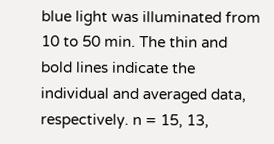blue light was illuminated from 10 to 50 min. The thin and bold lines indicate the individual and averaged data, respectively. n = 15, 13,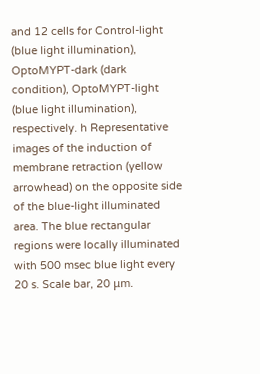and 12 cells for Control-light (blue light illumination), OptoMYPT-dark (dark condition), OptoMYPT-light (blue light illumination), respectively. h Representative images of the induction of membrane retraction (yellow arrowhead) on the opposite side of the blue-light illuminated area. The blue rectangular regions were locally illuminated with 500 msec blue light every 20 s. Scale bar, 20 μm.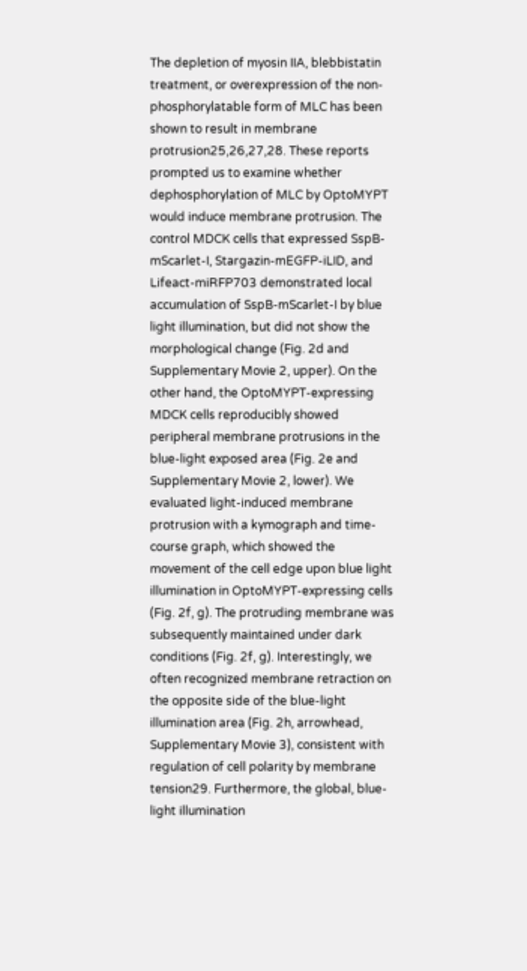The depletion of myosin IIA, blebbistatin treatment, or overexpression of the non-phosphorylatable form of MLC has been shown to result in membrane protrusion25,26,27,28. These reports prompted us to examine whether dephosphorylation of MLC by OptoMYPT would induce membrane protrusion. The control MDCK cells that expressed SspB-mScarlet-I, Stargazin-mEGFP-iLID, and Lifeact-miRFP703 demonstrated local accumulation of SspB-mScarlet-I by blue light illumination, but did not show the morphological change (Fig. 2d and Supplementary Movie 2, upper). On the other hand, the OptoMYPT-expressing MDCK cells reproducibly showed peripheral membrane protrusions in the blue-light exposed area (Fig. 2e and Supplementary Movie 2, lower). We evaluated light-induced membrane protrusion with a kymograph and time-course graph, which showed the movement of the cell edge upon blue light illumination in OptoMYPT-expressing cells (Fig. 2f, g). The protruding membrane was subsequently maintained under dark conditions (Fig. 2f, g). Interestingly, we often recognized membrane retraction on the opposite side of the blue-light illumination area (Fig. 2h, arrowhead, Supplementary Movie 3), consistent with regulation of cell polarity by membrane tension29. Furthermore, the global, blue-light illumination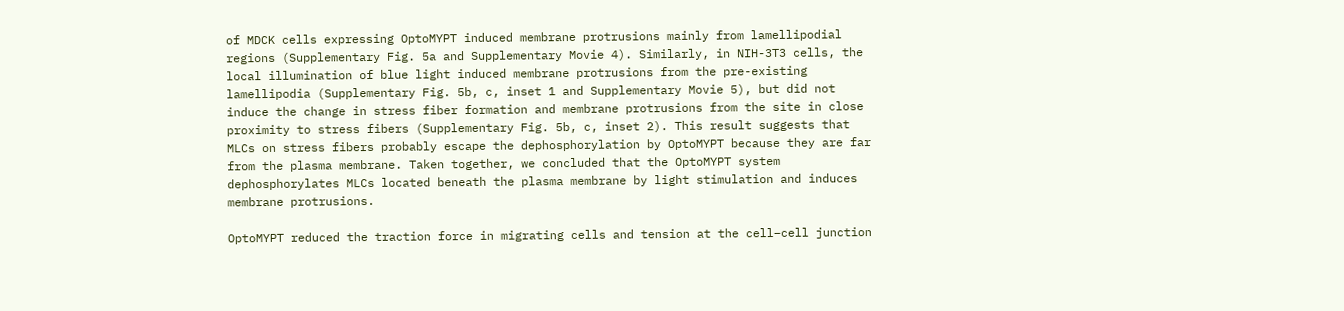of MDCK cells expressing OptoMYPT induced membrane protrusions mainly from lamellipodial regions (Supplementary Fig. 5a and Supplementary Movie 4). Similarly, in NIH-3T3 cells, the local illumination of blue light induced membrane protrusions from the pre-existing lamellipodia (Supplementary Fig. 5b, c, inset 1 and Supplementary Movie 5), but did not induce the change in stress fiber formation and membrane protrusions from the site in close proximity to stress fibers (Supplementary Fig. 5b, c, inset 2). This result suggests that MLCs on stress fibers probably escape the dephosphorylation by OptoMYPT because they are far from the plasma membrane. Taken together, we concluded that the OptoMYPT system dephosphorylates MLCs located beneath the plasma membrane by light stimulation and induces membrane protrusions.

OptoMYPT reduced the traction force in migrating cells and tension at the cell–cell junction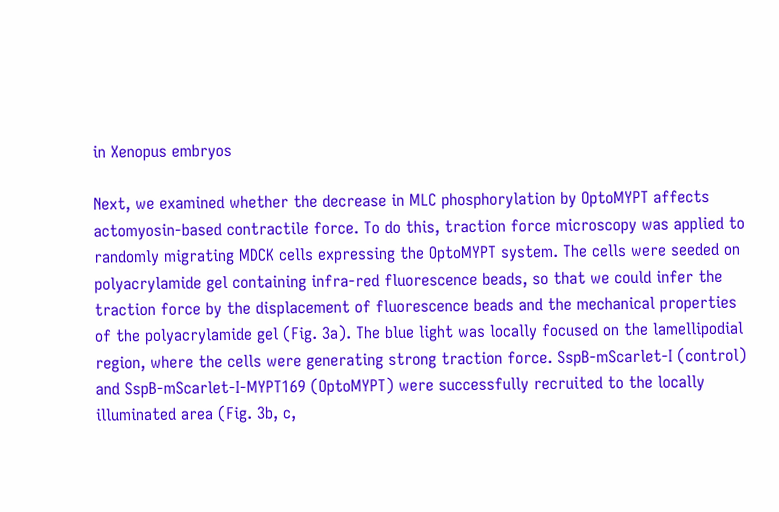in Xenopus embryos

Next, we examined whether the decrease in MLC phosphorylation by OptoMYPT affects actomyosin-based contractile force. To do this, traction force microscopy was applied to randomly migrating MDCK cells expressing the OptoMYPT system. The cells were seeded on polyacrylamide gel containing infra-red fluorescence beads, so that we could infer the traction force by the displacement of fluorescence beads and the mechanical properties of the polyacrylamide gel (Fig. 3a). The blue light was locally focused on the lamellipodial region, where the cells were generating strong traction force. SspB-mScarlet-I (control) and SspB-mScarlet-I-MYPT169 (OptoMYPT) were successfully recruited to the locally illuminated area (Fig. 3b, c,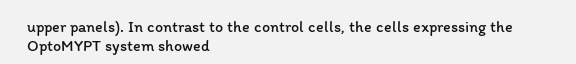upper panels). In contrast to the control cells, the cells expressing the OptoMYPT system showed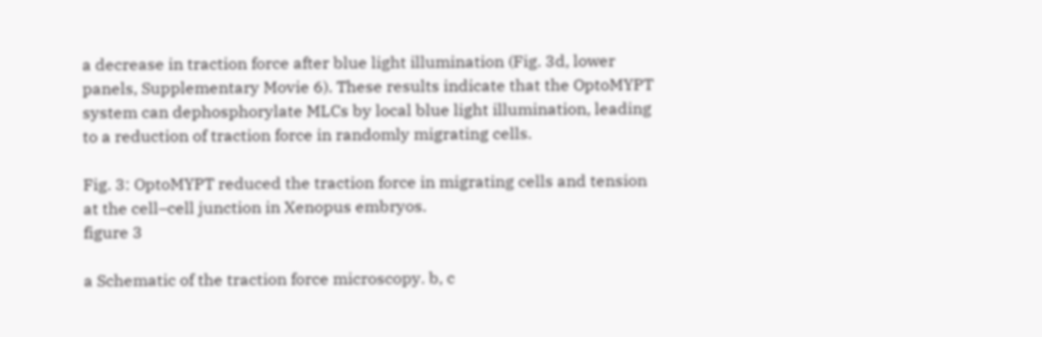a decrease in traction force after blue light illumination (Fig. 3d, lower panels, Supplementary Movie 6). These results indicate that the OptoMYPT system can dephosphorylate MLCs by local blue light illumination, leading to a reduction of traction force in randomly migrating cells.

Fig. 3: OptoMYPT reduced the traction force in migrating cells and tension at the cell–cell junction in Xenopus embryos.
figure 3

a Schematic of the traction force microscopy. b, c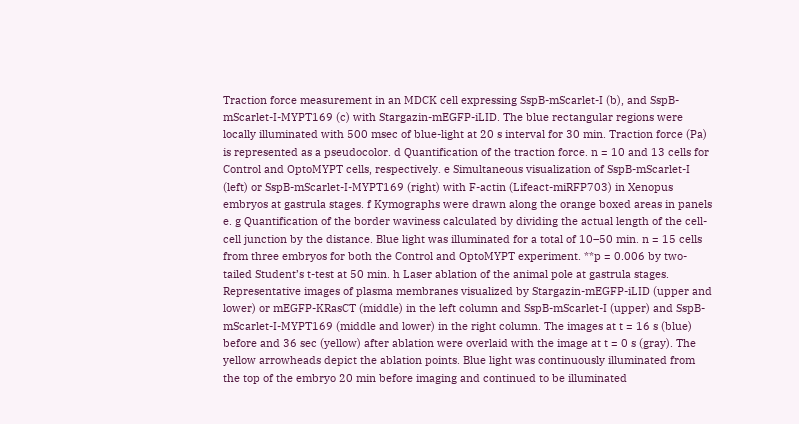Traction force measurement in an MDCK cell expressing SspB-mScarlet-I (b), and SspB-mScarlet-I-MYPT169 (c) with Stargazin-mEGFP-iLID. The blue rectangular regions were locally illuminated with 500 msec of blue-light at 20 s interval for 30 min. Traction force (Pa) is represented as a pseudocolor. d Quantification of the traction force. n = 10 and 13 cells for Control and OptoMYPT cells, respectively. e Simultaneous visualization of SspB-mScarlet-I (left) or SspB-mScarlet-I-MYPT169 (right) with F-actin (Lifeact-miRFP703) in Xenopus embryos at gastrula stages. f Kymographs were drawn along the orange boxed areas in panels e. g Quantification of the border waviness calculated by dividing the actual length of the cell-cell junction by the distance. Blue light was illuminated for a total of 10–50 min. n = 15 cells from three embryos for both the Control and OptoMYPT experiment. **p = 0.006 by two-tailed Student’s t-test at 50 min. h Laser ablation of the animal pole at gastrula stages. Representative images of plasma membranes visualized by Stargazin-mEGFP-iLID (upper and lower) or mEGFP-KRasCT (middle) in the left column and SspB-mScarlet-I (upper) and SspB-mScarlet-I-MYPT169 (middle and lower) in the right column. The images at t = 16 s (blue) before and 36 sec (yellow) after ablation were overlaid with the image at t = 0 s (gray). The yellow arrowheads depict the ablation points. Blue light was continuously illuminated from the top of the embryo 20 min before imaging and continued to be illuminated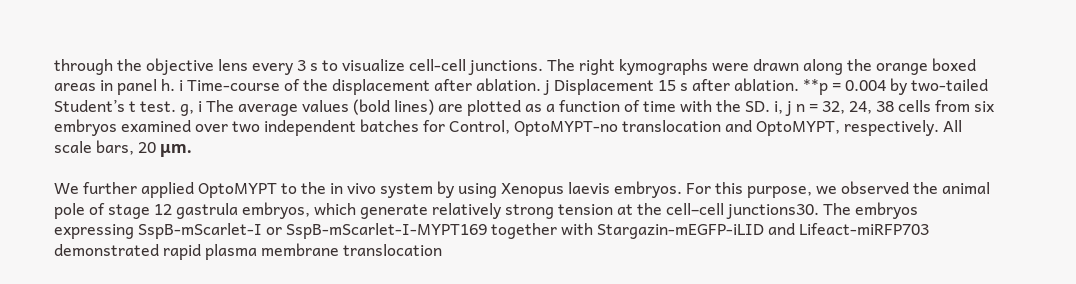through the objective lens every 3 s to visualize cell-cell junctions. The right kymographs were drawn along the orange boxed areas in panel h. i Time-course of the displacement after ablation. j Displacement 15 s after ablation. **p = 0.004 by two-tailed Student’s t test. g, i The average values (bold lines) are plotted as a function of time with the SD. i, j n = 32, 24, 38 cells from six embryos examined over two independent batches for Control, OptoMYPT-no translocation and OptoMYPT, respectively. All scale bars, 20 μm.

We further applied OptoMYPT to the in vivo system by using Xenopus laevis embryos. For this purpose, we observed the animal pole of stage 12 gastrula embryos, which generate relatively strong tension at the cell–cell junctions30. The embryos expressing SspB-mScarlet-I or SspB-mScarlet-I-MYPT169 together with Stargazin-mEGFP-iLID and Lifeact-miRFP703 demonstrated rapid plasma membrane translocation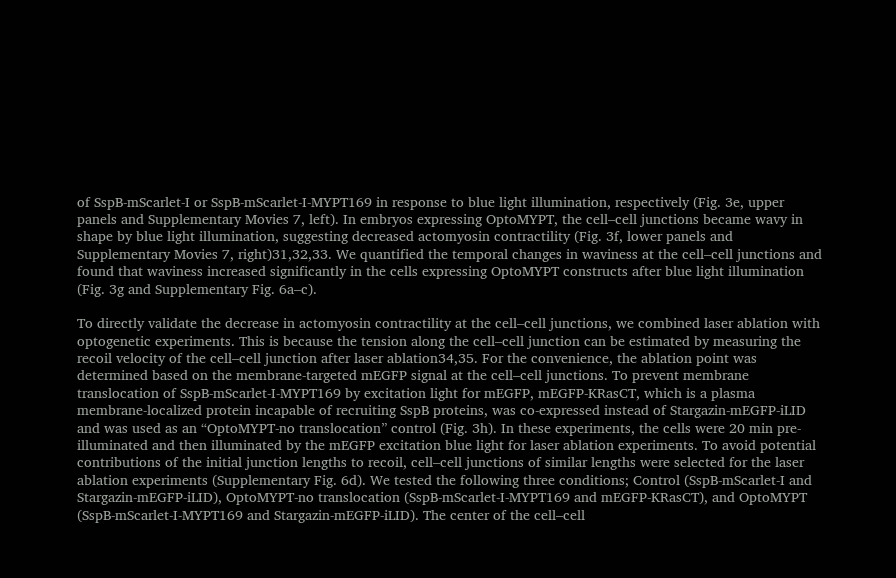of SspB-mScarlet-I or SspB-mScarlet-I-MYPT169 in response to blue light illumination, respectively (Fig. 3e, upper panels and Supplementary Movies 7, left). In embryos expressing OptoMYPT, the cell–cell junctions became wavy in shape by blue light illumination, suggesting decreased actomyosin contractility (Fig. 3f, lower panels and Supplementary Movies 7, right)31,32,33. We quantified the temporal changes in waviness at the cell–cell junctions and found that waviness increased significantly in the cells expressing OptoMYPT constructs after blue light illumination (Fig. 3g and Supplementary Fig. 6a–c).

To directly validate the decrease in actomyosin contractility at the cell–cell junctions, we combined laser ablation with optogenetic experiments. This is because the tension along the cell–cell junction can be estimated by measuring the recoil velocity of the cell–cell junction after laser ablation34,35. For the convenience, the ablation point was determined based on the membrane-targeted mEGFP signal at the cell–cell junctions. To prevent membrane translocation of SspB-mScarlet-I-MYPT169 by excitation light for mEGFP, mEGFP-KRasCT, which is a plasma membrane-localized protein incapable of recruiting SspB proteins, was co-expressed instead of Stargazin-mEGFP-iLID and was used as an “OptoMYPT-no translocation” control (Fig. 3h). In these experiments, the cells were 20 min pre-illuminated and then illuminated by the mEGFP excitation blue light for laser ablation experiments. To avoid potential contributions of the initial junction lengths to recoil, cell–cell junctions of similar lengths were selected for the laser ablation experiments (Supplementary Fig. 6d). We tested the following three conditions; Control (SspB-mScarlet-I and Stargazin-mEGFP-iLID), OptoMYPT-no translocation (SspB-mScarlet-I-MYPT169 and mEGFP-KRasCT), and OptoMYPT (SspB-mScarlet-I-MYPT169 and Stargazin-mEGFP-iLID). The center of the cell–cell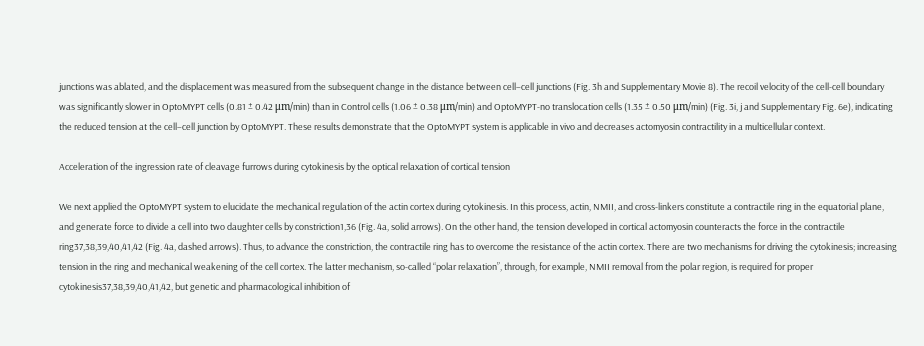junctions was ablated, and the displacement was measured from the subsequent change in the distance between cell–cell junctions (Fig. 3h and Supplementary Movie 8). The recoil velocity of the cell-cell boundary was significantly slower in OptoMYPT cells (0.81 ± 0.42 μm/min) than in Control cells (1.06 ± 0.38 μm/min) and OptoMYPT-no translocation cells (1.35 ± 0.50 μm/min) (Fig. 3i, j and Supplementary Fig. 6e), indicating the reduced tension at the cell–cell junction by OptoMYPT. These results demonstrate that the OptoMYPT system is applicable in vivo and decreases actomyosin contractility in a multicellular context.

Acceleration of the ingression rate of cleavage furrows during cytokinesis by the optical relaxation of cortical tension

We next applied the OptoMYPT system to elucidate the mechanical regulation of the actin cortex during cytokinesis. In this process, actin, NMII, and cross-linkers constitute a contractile ring in the equatorial plane, and generate force to divide a cell into two daughter cells by constriction1,36 (Fig. 4a, solid arrows). On the other hand, the tension developed in cortical actomyosin counteracts the force in the contractile ring37,38,39,40,41,42 (Fig. 4a, dashed arrows). Thus, to advance the constriction, the contractile ring has to overcome the resistance of the actin cortex. There are two mechanisms for driving the cytokinesis; increasing tension in the ring and mechanical weakening of the cell cortex. The latter mechanism, so-called “polar relaxation”, through, for example, NMII removal from the polar region, is required for proper cytokinesis37,38,39,40,41,42, but genetic and pharmacological inhibition of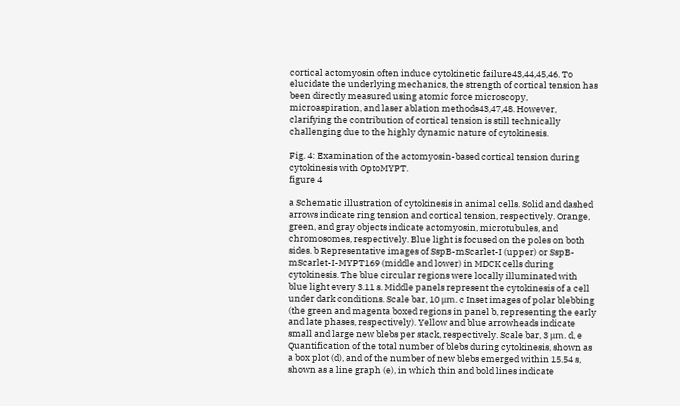cortical actomyosin often induce cytokinetic failure43,44,45,46. To elucidate the underlying mechanics, the strength of cortical tension has been directly measured using atomic force microscopy, microaspiration, and laser ablation methods43,47,48. However, clarifying the contribution of cortical tension is still technically challenging due to the highly dynamic nature of cytokinesis.

Fig. 4: Examination of the actomyosin-based cortical tension during cytokinesis with OptoMYPT.
figure 4

a Schematic illustration of cytokinesis in animal cells. Solid and dashed arrows indicate ring tension and cortical tension, respectively. Orange, green, and gray objects indicate actomyosin, microtubules, and chromosomes, respectively. Blue light is focused on the poles on both sides. b Representative images of SspB-mScarlet-I (upper) or SspB-mScarlet-I-MYPT169 (middle and lower) in MDCK cells during cytokinesis. The blue circular regions were locally illuminated with blue light every 3.11 s. Middle panels represent the cytokinesis of a cell under dark conditions. Scale bar, 10 μm. c Inset images of polar blebbing (the green and magenta boxed regions in panel b, representing the early and late phases, respectively). Yellow and blue arrowheads indicate small and large new blebs per stack, respectively. Scale bar, 3 μm. d, e Quantification of the total number of blebs during cytokinesis, shown as a box plot (d), and of the number of new blebs emerged within 15.54 s, shown as a line graph (e), in which thin and bold lines indicate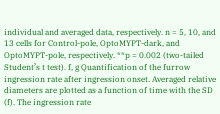individual and averaged data, respectively. n = 5, 10, and 13 cells for Control-pole, OptoMYPT-dark, and OptoMYPT-pole, respectively. **p = 0.002 (two-tailed Student’s t test). f, g Quantification of the furrow ingression rate after ingression onset. Averaged relative diameters are plotted as a function of time with the SD (f). The ingression rate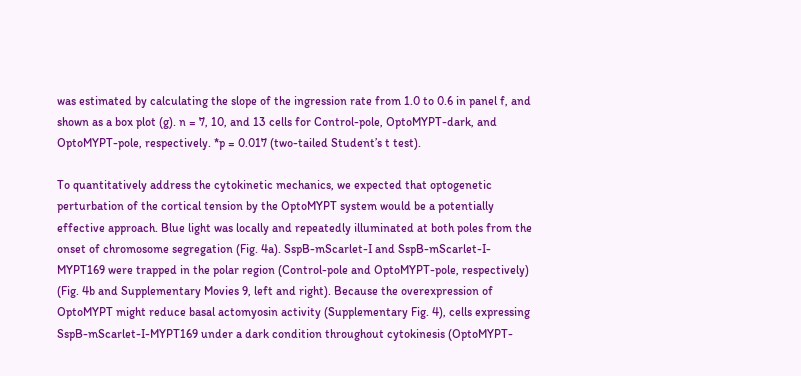was estimated by calculating the slope of the ingression rate from 1.0 to 0.6 in panel f, and shown as a box plot (g). n = 7, 10, and 13 cells for Control-pole, OptoMYPT-dark, and OptoMYPT-pole, respectively. *p = 0.017 (two-tailed Student’s t test).

To quantitatively address the cytokinetic mechanics, we expected that optogenetic perturbation of the cortical tension by the OptoMYPT system would be a potentially effective approach. Blue light was locally and repeatedly illuminated at both poles from the onset of chromosome segregation (Fig. 4a). SspB-mScarlet-I and SspB-mScarlet-I-MYPT169 were trapped in the polar region (Control-pole and OptoMYPT-pole, respectively) (Fig. 4b and Supplementary Movies 9, left and right). Because the overexpression of OptoMYPT might reduce basal actomyosin activity (Supplementary Fig. 4), cells expressing SspB-mScarlet-I-MYPT169 under a dark condition throughout cytokinesis (OptoMYPT-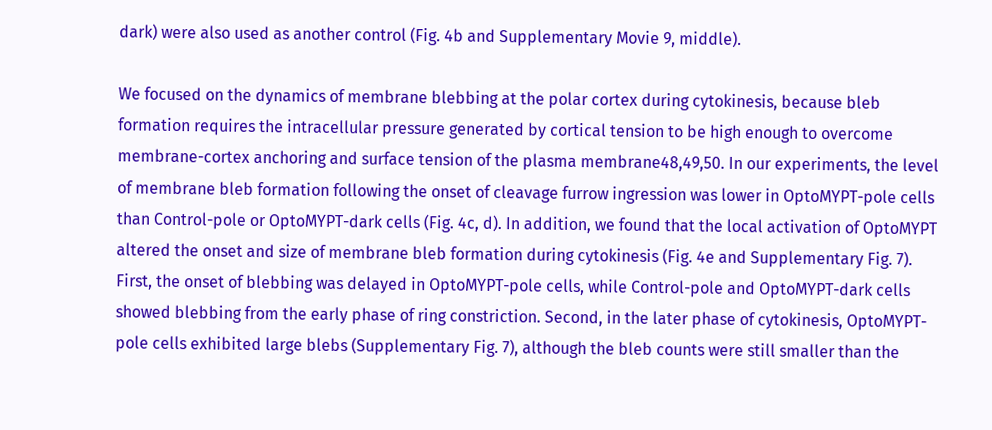dark) were also used as another control (Fig. 4b and Supplementary Movie 9, middle).

We focused on the dynamics of membrane blebbing at the polar cortex during cytokinesis, because bleb formation requires the intracellular pressure generated by cortical tension to be high enough to overcome membrane-cortex anchoring and surface tension of the plasma membrane48,49,50. In our experiments, the level of membrane bleb formation following the onset of cleavage furrow ingression was lower in OptoMYPT-pole cells than Control-pole or OptoMYPT-dark cells (Fig. 4c, d). In addition, we found that the local activation of OptoMYPT altered the onset and size of membrane bleb formation during cytokinesis (Fig. 4e and Supplementary Fig. 7). First, the onset of blebbing was delayed in OptoMYPT-pole cells, while Control-pole and OptoMYPT-dark cells showed blebbing from the early phase of ring constriction. Second, in the later phase of cytokinesis, OptoMYPT-pole cells exhibited large blebs (Supplementary Fig. 7), although the bleb counts were still smaller than the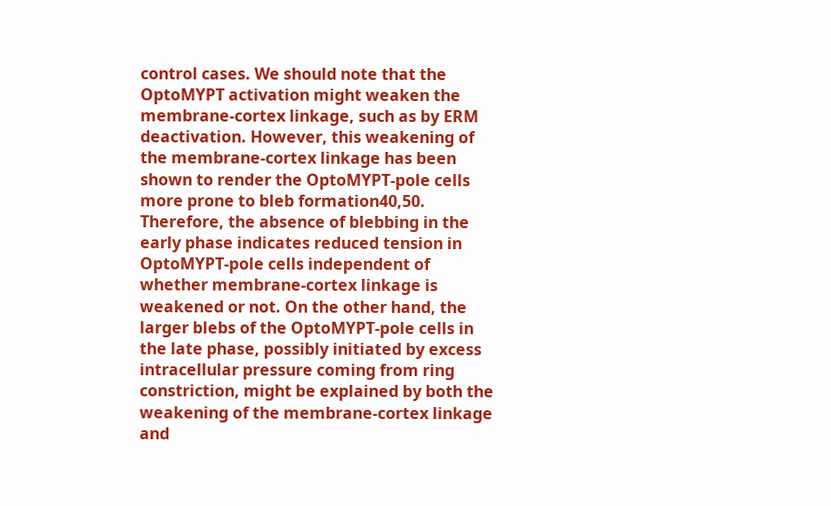control cases. We should note that the OptoMYPT activation might weaken the membrane-cortex linkage, such as by ERM deactivation. However, this weakening of the membrane-cortex linkage has been shown to render the OptoMYPT-pole cells more prone to bleb formation40,50. Therefore, the absence of blebbing in the early phase indicates reduced tension in OptoMYPT-pole cells independent of whether membrane-cortex linkage is weakened or not. On the other hand, the larger blebs of the OptoMYPT-pole cells in the late phase, possibly initiated by excess intracellular pressure coming from ring constriction, might be explained by both the weakening of the membrane-cortex linkage and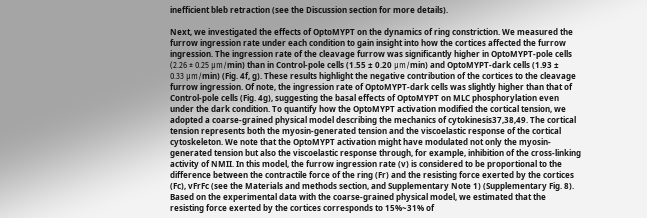inefficient bleb retraction (see the Discussion section for more details).

Next, we investigated the effects of OptoMYPT on the dynamics of ring constriction. We measured the furrow ingression rate under each condition to gain insight into how the cortices affected the furrow ingression. The ingression rate of the cleavage furrow was significantly higher in OptoMYPT-pole cells (2.26 ± 0.25 μm/min) than in Control-pole cells (1.55 ± 0.20 μm/min) and OptoMYPT-dark cells (1.93 ± 0.33 μm/min) (Fig. 4f, g). These results highlight the negative contribution of the cortices to the cleavage furrow ingression. Of note, the ingression rate of OptoMYPT-dark cells was slightly higher than that of Control-pole cells (Fig. 4g), suggesting the basal effects of OptoMYPT on MLC phosphorylation even under the dark condition. To quantify how the OptoMYPT activation modified the cortical tension, we adopted a coarse-grained physical model describing the mechanics of cytokinesis37,38,49. The cortical tension represents both the myosin-generated tension and the viscoelastic response of the cortical cytoskeleton. We note that the OptoMYPT activation might have modulated not only the myosin-generated tension but also the viscoelastic response through, for example, inhibition of the cross-linking activity of NMII. In this model, the furrow ingression rate (v) is considered to be proportional to the difference between the contractile force of the ring (Fr) and the resisting force exerted by the cortices (Fc), vFrFc (see the Materials and methods section, and Supplementary Note 1) (Supplementary Fig. 8). Based on the experimental data with the coarse-grained physical model, we estimated that the resisting force exerted by the cortices corresponds to 15%~31% of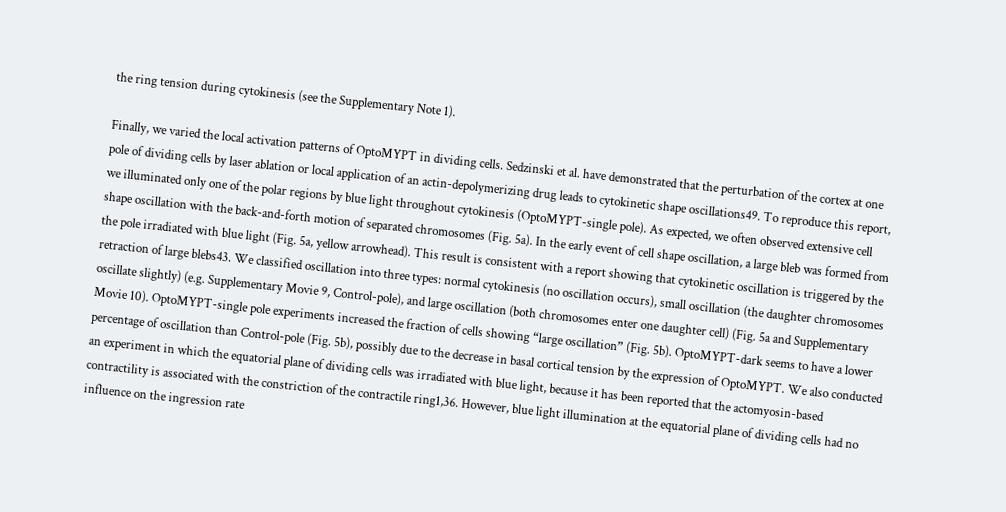the ring tension during cytokinesis (see the Supplementary Note 1).

Finally, we varied the local activation patterns of OptoMYPT in dividing cells. Sedzinski et al. have demonstrated that the perturbation of the cortex at one pole of dividing cells by laser ablation or local application of an actin-depolymerizing drug leads to cytokinetic shape oscillations49. To reproduce this report, we illuminated only one of the polar regions by blue light throughout cytokinesis (OptoMYPT-single pole). As expected, we often observed extensive cell shape oscillation with the back-and-forth motion of separated chromosomes (Fig. 5a). In the early event of cell shape oscillation, a large bleb was formed from the pole irradiated with blue light (Fig. 5a, yellow arrowhead). This result is consistent with a report showing that cytokinetic oscillation is triggered by the retraction of large blebs43. We classified oscillation into three types: normal cytokinesis (no oscillation occurs), small oscillation (the daughter chromosomes oscillate slightly) (e.g. Supplementary Movie 9, Control-pole), and large oscillation (both chromosomes enter one daughter cell) (Fig. 5a and Supplementary Movie 10). OptoMYPT-single pole experiments increased the fraction of cells showing “large oscillation” (Fig. 5b). OptoMYPT-dark seems to have a lower percentage of oscillation than Control-pole (Fig. 5b), possibly due to the decrease in basal cortical tension by the expression of OptoMYPT. We also conducted an experiment in which the equatorial plane of dividing cells was irradiated with blue light, because it has been reported that the actomyosin-based contractility is associated with the constriction of the contractile ring1,36. However, blue light illumination at the equatorial plane of dividing cells had no influence on the ingression rate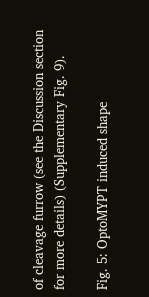of cleavage furrow (see the Discussion section for more details) (Supplementary Fig. 9).

Fig. 5: OptoMYPT induced shape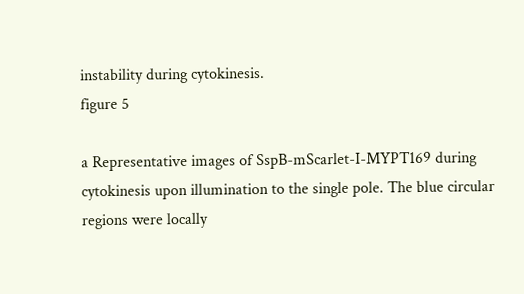instability during cytokinesis.
figure 5

a Representative images of SspB-mScarlet-I-MYPT169 during cytokinesis upon illumination to the single pole. The blue circular regions were locally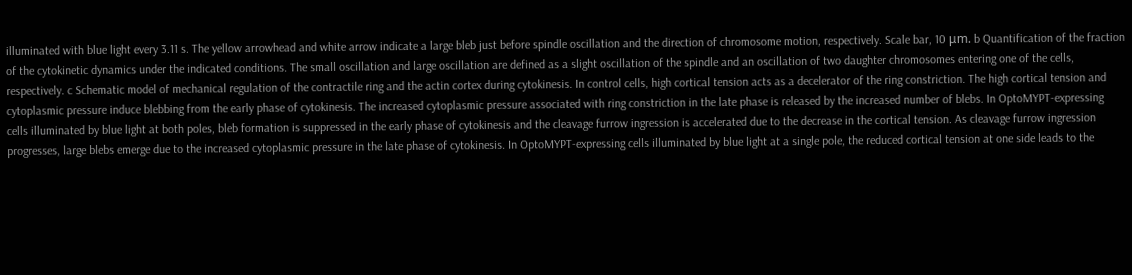illuminated with blue light every 3.11 s. The yellow arrowhead and white arrow indicate a large bleb just before spindle oscillation and the direction of chromosome motion, respectively. Scale bar, 10 μm. b Quantification of the fraction of the cytokinetic dynamics under the indicated conditions. The small oscillation and large oscillation are defined as a slight oscillation of the spindle and an oscillation of two daughter chromosomes entering one of the cells, respectively. c Schematic model of mechanical regulation of the contractile ring and the actin cortex during cytokinesis. In control cells, high cortical tension acts as a decelerator of the ring constriction. The high cortical tension and cytoplasmic pressure induce blebbing from the early phase of cytokinesis. The increased cytoplasmic pressure associated with ring constriction in the late phase is released by the increased number of blebs. In OptoMYPT-expressing cells illuminated by blue light at both poles, bleb formation is suppressed in the early phase of cytokinesis and the cleavage furrow ingression is accelerated due to the decrease in the cortical tension. As cleavage furrow ingression progresses, large blebs emerge due to the increased cytoplasmic pressure in the late phase of cytokinesis. In OptoMYPT-expressing cells illuminated by blue light at a single pole, the reduced cortical tension at one side leads to the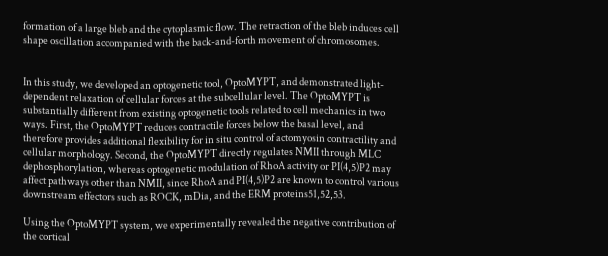formation of a large bleb and the cytoplasmic flow. The retraction of the bleb induces cell shape oscillation accompanied with the back-and-forth movement of chromosomes.


In this study, we developed an optogenetic tool, OptoMYPT, and demonstrated light-dependent relaxation of cellular forces at the subcellular level. The OptoMYPT is substantially different from existing optogenetic tools related to cell mechanics in two ways. First, the OptoMYPT reduces contractile forces below the basal level, and therefore provides additional flexibility for in situ control of actomyosin contractility and cellular morphology. Second, the OptoMYPT directly regulates NMII through MLC dephosphorylation, whereas optogenetic modulation of RhoA activity or PI(4,5)P2 may affect pathways other than NMII, since RhoA and PI(4,5)P2 are known to control various downstream effectors such as ROCK, mDia, and the ERM proteins51,52,53.

Using the OptoMYPT system, we experimentally revealed the negative contribution of the cortical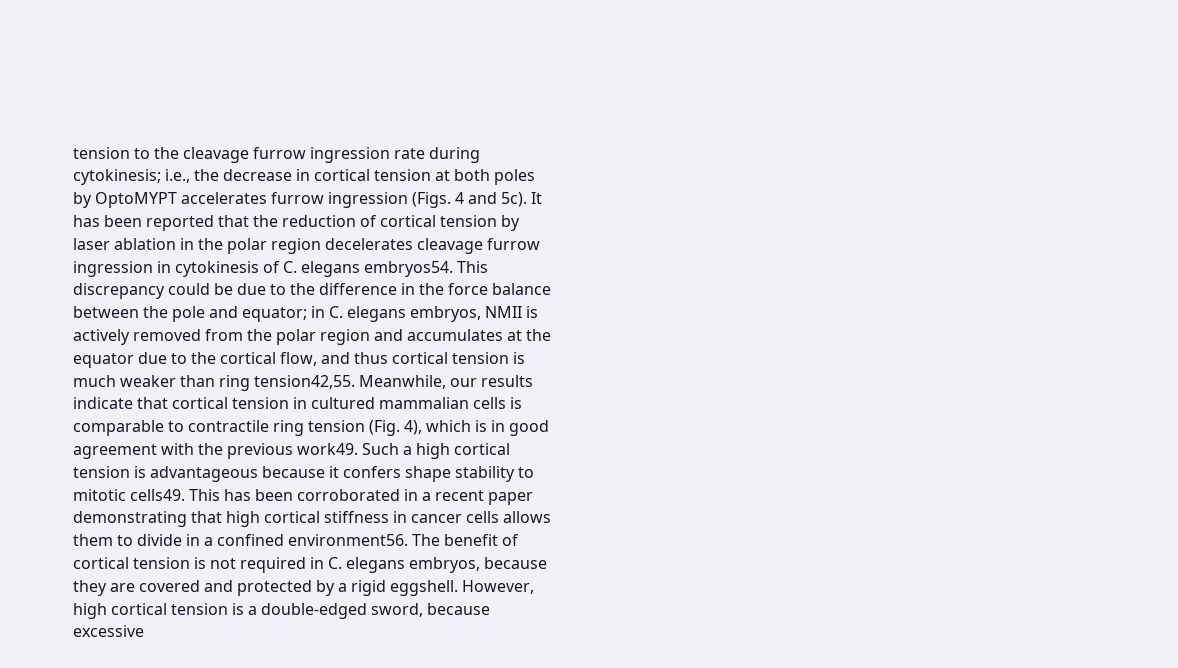tension to the cleavage furrow ingression rate during cytokinesis; i.e., the decrease in cortical tension at both poles by OptoMYPT accelerates furrow ingression (Figs. 4 and 5c). It has been reported that the reduction of cortical tension by laser ablation in the polar region decelerates cleavage furrow ingression in cytokinesis of C. elegans embryos54. This discrepancy could be due to the difference in the force balance between the pole and equator; in C. elegans embryos, NMII is actively removed from the polar region and accumulates at the equator due to the cortical flow, and thus cortical tension is much weaker than ring tension42,55. Meanwhile, our results indicate that cortical tension in cultured mammalian cells is comparable to contractile ring tension (Fig. 4), which is in good agreement with the previous work49. Such a high cortical tension is advantageous because it confers shape stability to mitotic cells49. This has been corroborated in a recent paper demonstrating that high cortical stiffness in cancer cells allows them to divide in a confined environment56. The benefit of cortical tension is not required in C. elegans embryos, because they are covered and protected by a rigid eggshell. However, high cortical tension is a double-edged sword, because excessive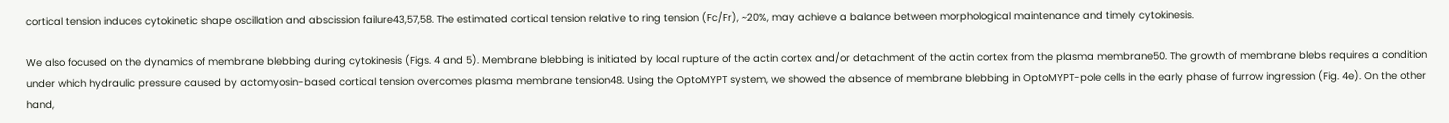cortical tension induces cytokinetic shape oscillation and abscission failure43,57,58. The estimated cortical tension relative to ring tension (Fc/Fr), ~20%, may achieve a balance between morphological maintenance and timely cytokinesis.

We also focused on the dynamics of membrane blebbing during cytokinesis (Figs. 4 and 5). Membrane blebbing is initiated by local rupture of the actin cortex and/or detachment of the actin cortex from the plasma membrane50. The growth of membrane blebs requires a condition under which hydraulic pressure caused by actomyosin-based cortical tension overcomes plasma membrane tension48. Using the OptoMYPT system, we showed the absence of membrane blebbing in OptoMYPT-pole cells in the early phase of furrow ingression (Fig. 4e). On the other hand,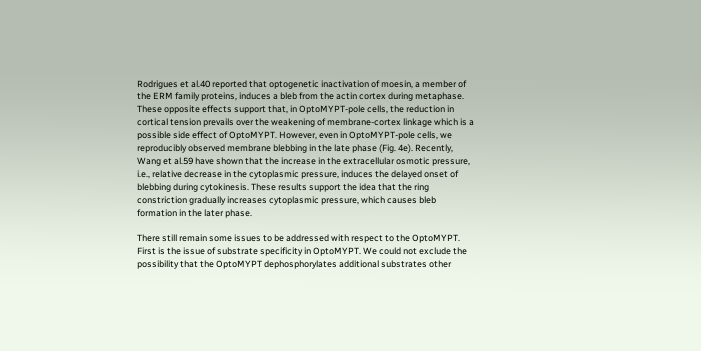Rodrigues et al.40 reported that optogenetic inactivation of moesin, a member of the ERM family proteins, induces a bleb from the actin cortex during metaphase. These opposite effects support that, in OptoMYPT-pole cells, the reduction in cortical tension prevails over the weakening of membrane-cortex linkage which is a possible side effect of OptoMYPT. However, even in OptoMYPT-pole cells, we reproducibly observed membrane blebbing in the late phase (Fig. 4e). Recently, Wang et al.59 have shown that the increase in the extracellular osmotic pressure, i.e., relative decrease in the cytoplasmic pressure, induces the delayed onset of blebbing during cytokinesis. These results support the idea that the ring constriction gradually increases cytoplasmic pressure, which causes bleb formation in the later phase.

There still remain some issues to be addressed with respect to the OptoMYPT. First is the issue of substrate specificity in OptoMYPT. We could not exclude the possibility that the OptoMYPT dephosphorylates additional substrates other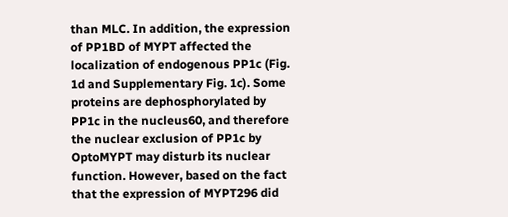than MLC. In addition, the expression of PP1BD of MYPT affected the localization of endogenous PP1c (Fig. 1d and Supplementary Fig. 1c). Some proteins are dephosphorylated by PP1c in the nucleus60, and therefore the nuclear exclusion of PP1c by OptoMYPT may disturb its nuclear function. However, based on the fact that the expression of MYPT296 did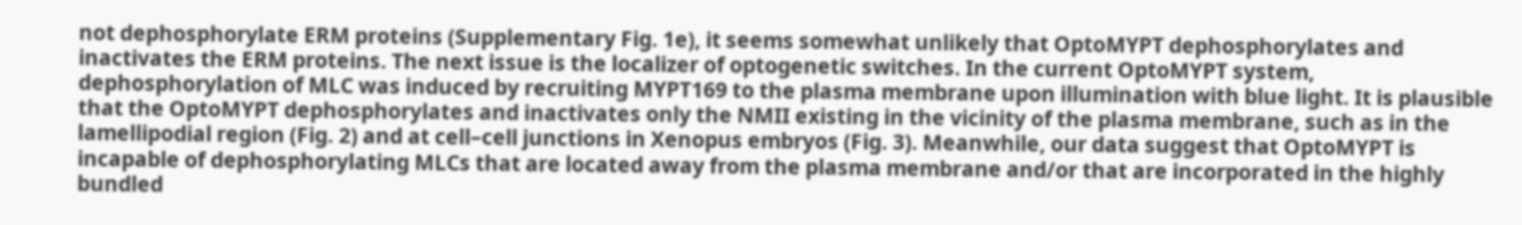not dephosphorylate ERM proteins (Supplementary Fig. 1e), it seems somewhat unlikely that OptoMYPT dephosphorylates and inactivates the ERM proteins. The next issue is the localizer of optogenetic switches. In the current OptoMYPT system, dephosphorylation of MLC was induced by recruiting MYPT169 to the plasma membrane upon illumination with blue light. It is plausible that the OptoMYPT dephosphorylates and inactivates only the NMII existing in the vicinity of the plasma membrane, such as in the lamellipodial region (Fig. 2) and at cell–cell junctions in Xenopus embryos (Fig. 3). Meanwhile, our data suggest that OptoMYPT is incapable of dephosphorylating MLCs that are located away from the plasma membrane and/or that are incorporated in the highly bundled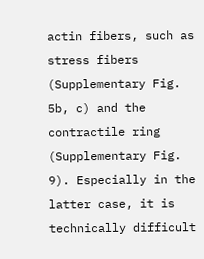actin fibers, such as stress fibers (Supplementary Fig. 5b, c) and the contractile ring (Supplementary Fig. 9). Especially in the latter case, it is technically difficult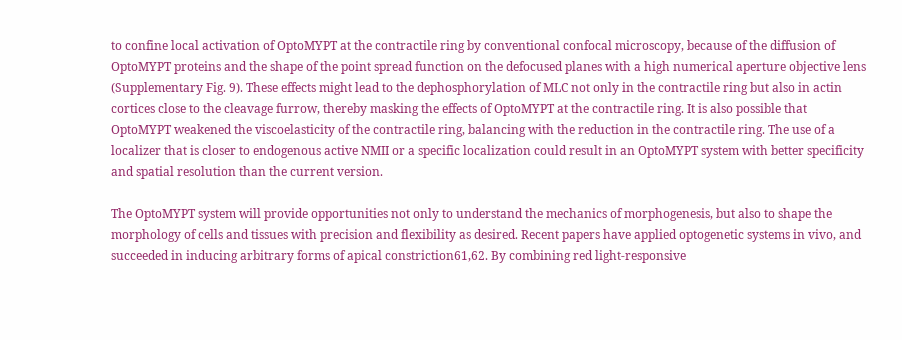to confine local activation of OptoMYPT at the contractile ring by conventional confocal microscopy, because of the diffusion of OptoMYPT proteins and the shape of the point spread function on the defocused planes with a high numerical aperture objective lens (Supplementary Fig. 9). These effects might lead to the dephosphorylation of MLC not only in the contractile ring but also in actin cortices close to the cleavage furrow, thereby masking the effects of OptoMYPT at the contractile ring. It is also possible that OptoMYPT weakened the viscoelasticity of the contractile ring, balancing with the reduction in the contractile ring. The use of a localizer that is closer to endogenous active NMII or a specific localization could result in an OptoMYPT system with better specificity and spatial resolution than the current version.

The OptoMYPT system will provide opportunities not only to understand the mechanics of morphogenesis, but also to shape the morphology of cells and tissues with precision and flexibility as desired. Recent papers have applied optogenetic systems in vivo, and succeeded in inducing arbitrary forms of apical constriction61,62. By combining red light-responsive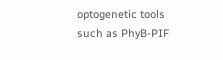optogenetic tools such as PhyB-PIF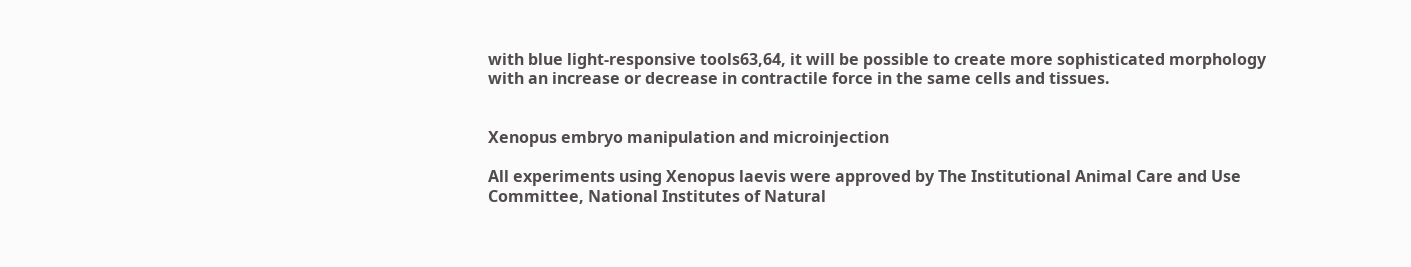with blue light-responsive tools63,64, it will be possible to create more sophisticated morphology with an increase or decrease in contractile force in the same cells and tissues.


Xenopus embryo manipulation and microinjection

All experiments using Xenopus laevis were approved by The Institutional Animal Care and Use Committee, National Institutes of Natural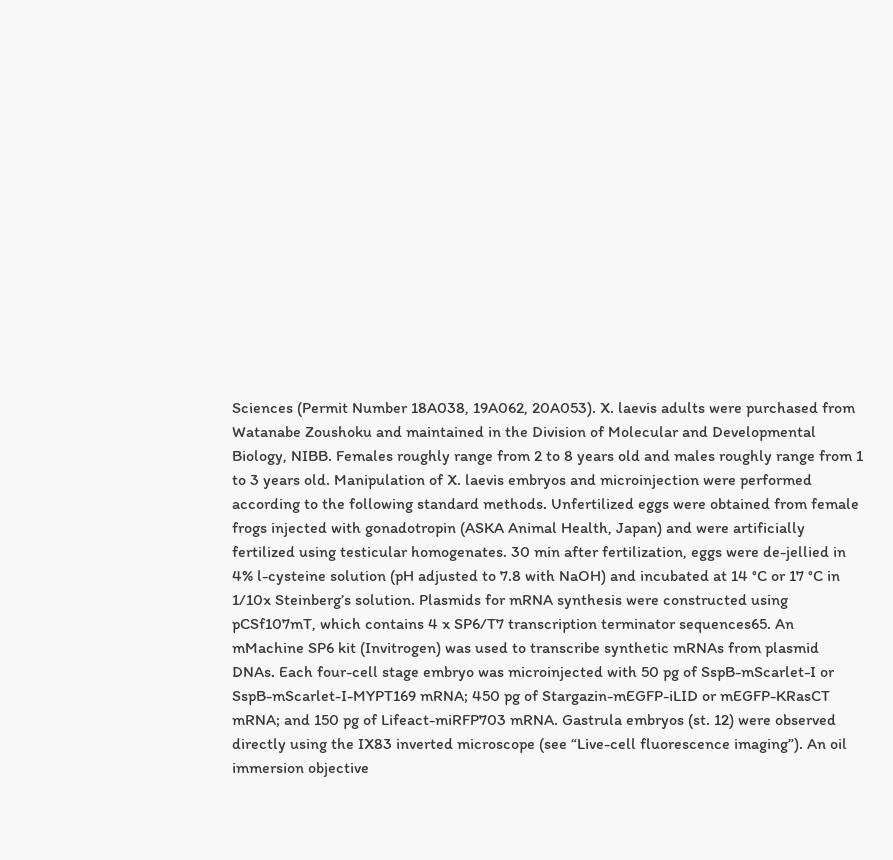Sciences (Permit Number 18A038, 19A062, 20A053). X. laevis adults were purchased from Watanabe Zoushoku and maintained in the Division of Molecular and Developmental Biology, NIBB. Females roughly range from 2 to 8 years old and males roughly range from 1 to 3 years old. Manipulation of X. laevis embryos and microinjection were performed according to the following standard methods. Unfertilized eggs were obtained from female frogs injected with gonadotropin (ASKA Animal Health, Japan) and were artificially fertilized using testicular homogenates. 30 min after fertilization, eggs were de-jellied in 4% l-cysteine solution (pH adjusted to 7.8 with NaOH) and incubated at 14 °C or 17 °C in 1/10x Steinberg’s solution. Plasmids for mRNA synthesis were constructed using pCSf107mT, which contains 4 x SP6/T7 transcription terminator sequences65. An mMachine SP6 kit (Invitrogen) was used to transcribe synthetic mRNAs from plasmid DNAs. Each four-cell stage embryo was microinjected with 50 pg of SspB-mScarlet-I or SspB-mScarlet-I-MYPT169 mRNA; 450 pg of Stargazin-mEGFP-iLID or mEGFP-KRasCT mRNA; and 150 pg of Lifeact-miRFP703 mRNA. Gastrula embryos (st. 12) were observed directly using the IX83 inverted microscope (see “Live-cell fluorescence imaging”). An oil immersion objective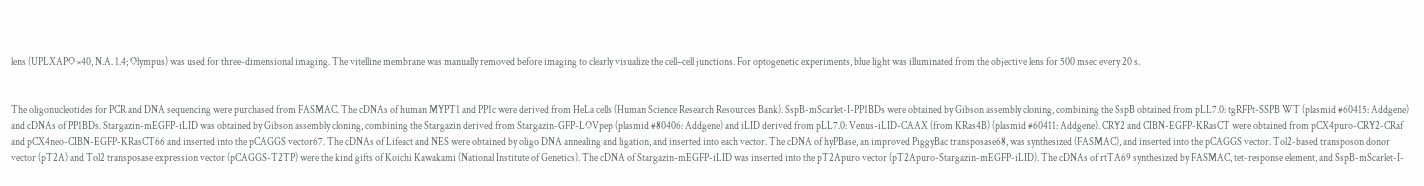lens (UPLXAPO ×40, N.A. 1.4; Olympus) was used for three-dimensional imaging. The vitelline membrane was manually removed before imaging to clearly visualize the cell–cell junctions. For optogenetic experiments, blue light was illuminated from the objective lens for 500 msec every 20 s.


The oligonucleotides for PCR and DNA sequencing were purchased from FASMAC. The cDNAs of human MYPT1 and PP1c were derived from HeLa cells (Human Science Research Resources Bank). SspB-mScarlet-I-PP1BDs were obtained by Gibson assembly cloning, combining the SspB obtained from pLL7.0: tgRFPt-SSPB WT (plasmid #60415: Addgene) and cDNAs of PP1BDs. Stargazin-mEGFP-iLID was obtained by Gibson assembly cloning, combining the Stargazin derived from Stargazin-GFP-LOVpep (plasmid #80406: Addgene) and iLID derived from pLL7.0: Venus-iLID-CAAX (from KRas4B) (plasmid #60411: Addgene). CRY2 and CIBN-EGFP-KRasCT were obtained from pCX4puro-CRY2-CRaf and pCX4neo-CIBN-EGFP-KRasCT66 and inserted into the pCAGGS vector67. The cDNAs of Lifeact and NES were obtained by oligo DNA annealing and ligation, and inserted into each vector. The cDNA of hyPBase, an improved PiggyBac transposase68, was synthesized (FASMAC), and inserted into the pCAGGS vector. Tol2-based transposon donor vector (pT2A) and Tol2 transposase expression vector (pCAGGS-T2TP) were the kind gifts of Koichi Kawakami (National Institute of Genetics). The cDNA of Stargazin-mEGFP-iLID was inserted into the pT2Apuro vector (pT2Apuro-Stargazin-mEGFP-iLID). The cDNAs of rtTA69 synthesized by FASMAC, tet-response element, and SspB-mScarlet-I-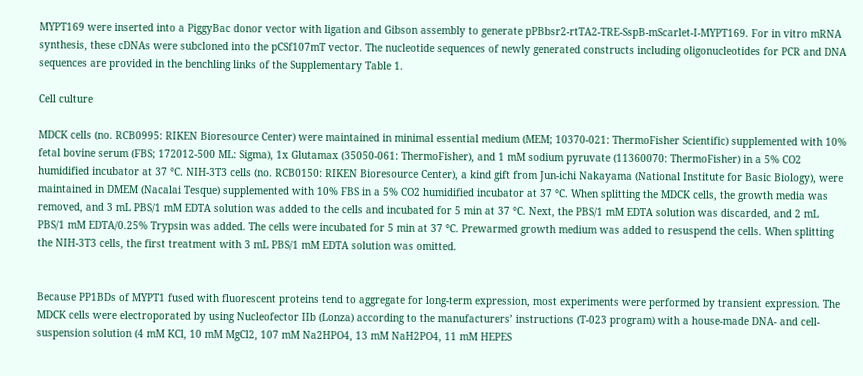MYPT169 were inserted into a PiggyBac donor vector with ligation and Gibson assembly to generate pPBbsr2-rtTA2-TRE-SspB-mScarlet-I-MYPT169. For in vitro mRNA synthesis, these cDNAs were subcloned into the pCSf107mT vector. The nucleotide sequences of newly generated constructs including oligonucleotides for PCR and DNA sequences are provided in the benchling links of the Supplementary Table 1.

Cell culture

MDCK cells (no. RCB0995: RIKEN Bioresource Center) were maintained in minimal essential medium (MEM; 10370-021: ThermoFisher Scientific) supplemented with 10% fetal bovine serum (FBS; 172012-500 ML: Sigma), 1x Glutamax (35050-061: ThermoFisher), and 1 mM sodium pyruvate (11360070: ThermoFisher) in a 5% CO2 humidified incubator at 37 °C. NIH-3T3 cells (no. RCB0150: RIKEN Bioresource Center), a kind gift from Jun-ichi Nakayama (National Institute for Basic Biology), were maintained in DMEM (Nacalai Tesque) supplemented with 10% FBS in a 5% CO2 humidified incubator at 37 °C. When splitting the MDCK cells, the growth media was removed, and 3 mL PBS/1 mM EDTA solution was added to the cells and incubated for 5 min at 37 °C. Next, the PBS/1 mM EDTA solution was discarded, and 2 mL PBS/1 mM EDTA/0.25% Trypsin was added. The cells were incubated for 5 min at 37 °C. Prewarmed growth medium was added to resuspend the cells. When splitting the NIH-3T3 cells, the first treatment with 3 mL PBS/1 mM EDTA solution was omitted.


Because PP1BDs of MYPT1 fused with fluorescent proteins tend to aggregate for long-term expression, most experiments were performed by transient expression. The MDCK cells were electroporated by using Nucleofector IIb (Lonza) according to the manufacturers’ instructions (T-023 program) with a house-made DNA- and cell-suspension solution (4 mM KCl, 10 mM MgCl2, 107 mM Na2HPO4, 13 mM NaH2PO4, 11 mM HEPES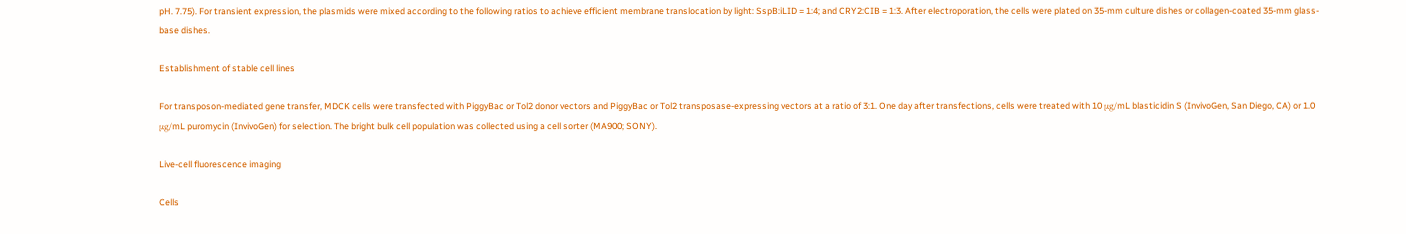pH. 7.75). For transient expression, the plasmids were mixed according to the following ratios to achieve efficient membrane translocation by light: SspB:iLID = 1:4; and CRY2:CIB = 1:3. After electroporation, the cells were plated on 35-mm culture dishes or collagen-coated 35-mm glass-base dishes.

Establishment of stable cell lines

For transposon-mediated gene transfer, MDCK cells were transfected with PiggyBac or Tol2 donor vectors and PiggyBac or Tol2 transposase-expressing vectors at a ratio of 3:1. One day after transfections, cells were treated with 10 μg/mL blasticidin S (InvivoGen, San Diego, CA) or 1.0 μg/mL puromycin (InvivoGen) for selection. The bright bulk cell population was collected using a cell sorter (MA900; SONY).

Live-cell fluorescence imaging

Cells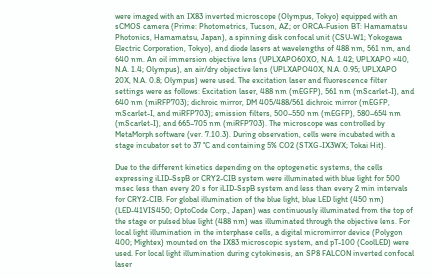were imaged with an IX83 inverted microscope (Olympus, Tokyo) equipped with an sCMOS camera (Prime: Photometrics, Tucson, AZ; or ORCA-Fusion BT: Hamamatsu Photonics, Hamamatsu, Japan), a spinning disk confocal unit (CSU-W1; Yokogawa Electric Corporation, Tokyo), and diode lasers at wavelengths of 488 nm, 561 nm, and 640 nm. An oil immersion objective lens (UPLXAPO60XO, N.A. 1.42; UPLXAPO ×40, N.A. 1.4; Olympus), an air/dry objective lens (UPLXAPO40X, N.A. 0.95; UPLXAPO 20X, N.A. 0.8; Olympus) were used. The excitation laser and fluorescence filter settings were as follows: Excitation laser, 488 nm (mEGFP), 561 nm (mScarlet-I), and 640 nm (miRFP703); dichroic mirror, DM 405/488/561 dichroic mirror (mEGFP, mScarlet-I, and miRFP703); emission filters, 500–550 nm (mEGFP), 580–654 nm (mScarlet-I), and 665–705 nm (miRFP703). The microscope was controlled by MetaMorph software (ver. 7.10.3). During observation, cells were incubated with a stage incubator set to 37 °C and containing 5% CO2 (STXG-IX3WX; Tokai Hit).

Due to the different kinetics depending on the optogenetic systems, the cells expressing iLID-SspB or CRY2-CIB system were illuminated with blue light for 500 msec less than every 20 s for iLID-SspB system and less than every 2 min intervals for CRY2-CIB. For global illumination of the blue light, blue LED light (450 nm) (LED-41VIS450; OptoCode Corp., Japan) was continuously illuminated from the top of the stage or pulsed blue light (488 nm) was illuminated through the objective lens. For local light illumination in the interphase cells, a digital micromirror device (Polygon 400; Mightex) mounted on the IX83 microscopic system, and pT-100 (CoolLED) were used. For local light illumination during cytokinesis, an SP8 FALCON inverted confocal laser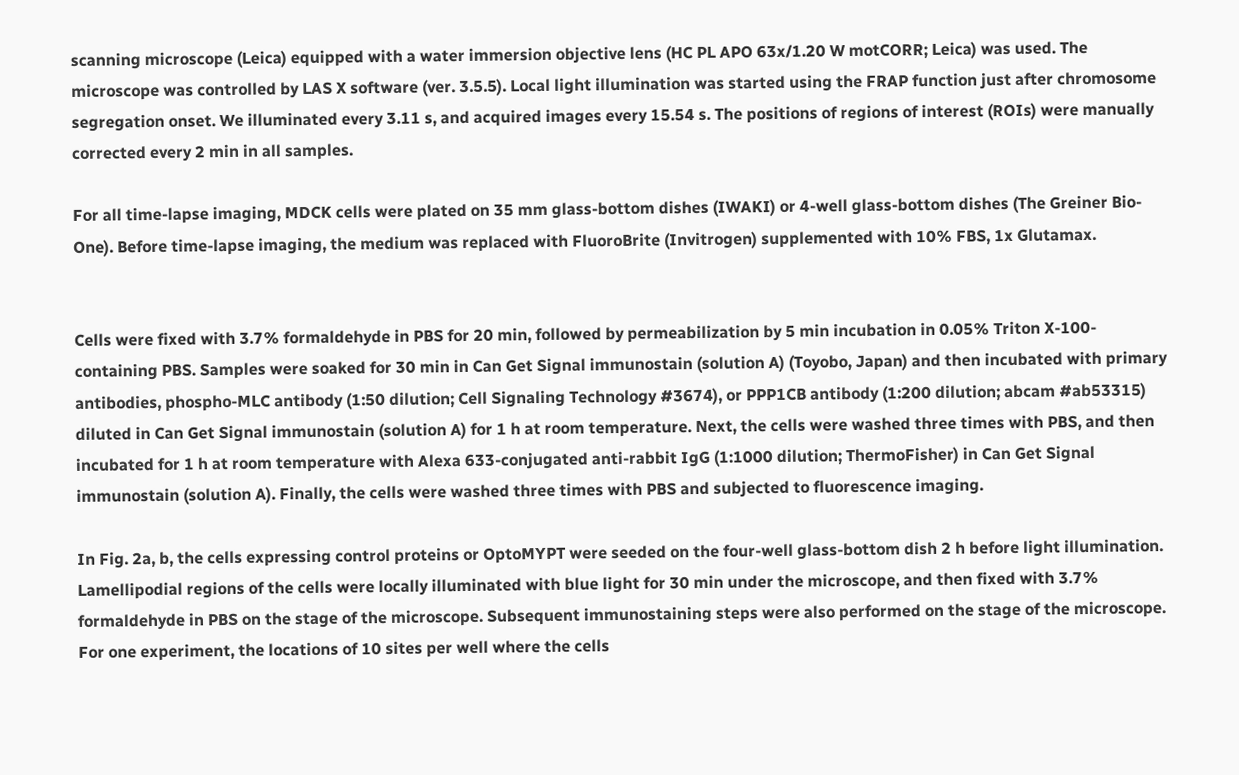scanning microscope (Leica) equipped with a water immersion objective lens (HC PL APO 63x/1.20 W motCORR; Leica) was used. The microscope was controlled by LAS X software (ver. 3.5.5). Local light illumination was started using the FRAP function just after chromosome segregation onset. We illuminated every 3.11 s, and acquired images every 15.54 s. The positions of regions of interest (ROIs) were manually corrected every 2 min in all samples.

For all time-lapse imaging, MDCK cells were plated on 35 mm glass-bottom dishes (IWAKI) or 4-well glass-bottom dishes (The Greiner Bio-One). Before time-lapse imaging, the medium was replaced with FluoroBrite (Invitrogen) supplemented with 10% FBS, 1x Glutamax.


Cells were fixed with 3.7% formaldehyde in PBS for 20 min, followed by permeabilization by 5 min incubation in 0.05% Triton X-100-containing PBS. Samples were soaked for 30 min in Can Get Signal immunostain (solution A) (Toyobo, Japan) and then incubated with primary antibodies, phospho-MLC antibody (1:50 dilution; Cell Signaling Technology #3674), or PPP1CB antibody (1:200 dilution; abcam #ab53315) diluted in Can Get Signal immunostain (solution A) for 1 h at room temperature. Next, the cells were washed three times with PBS, and then incubated for 1 h at room temperature with Alexa 633-conjugated anti-rabbit IgG (1:1000 dilution; ThermoFisher) in Can Get Signal immunostain (solution A). Finally, the cells were washed three times with PBS and subjected to fluorescence imaging.

In Fig. 2a, b, the cells expressing control proteins or OptoMYPT were seeded on the four-well glass-bottom dish 2 h before light illumination. Lamellipodial regions of the cells were locally illuminated with blue light for 30 min under the microscope, and then fixed with 3.7% formaldehyde in PBS on the stage of the microscope. Subsequent immunostaining steps were also performed on the stage of the microscope. For one experiment, the locations of 10 sites per well where the cells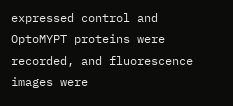expressed control and OptoMYPT proteins were recorded, and fluorescence images were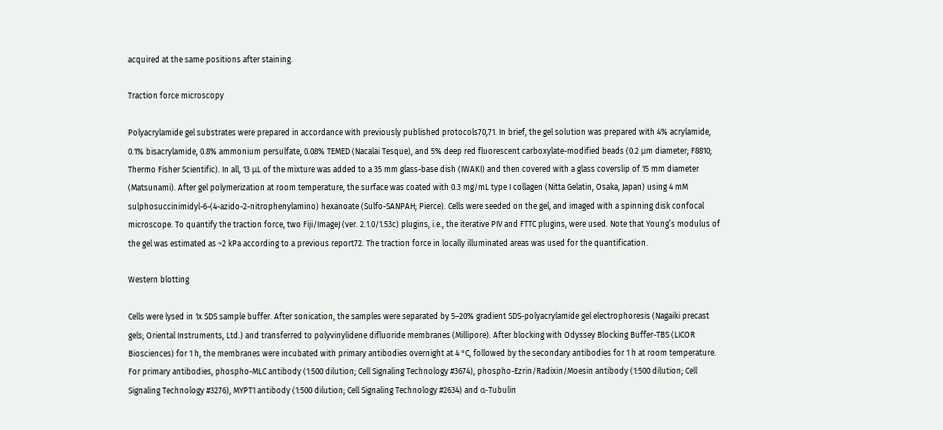acquired at the same positions after staining.

Traction force microscopy

Polyacrylamide gel substrates were prepared in accordance with previously published protocols70,71. In brief, the gel solution was prepared with 4% acrylamide, 0.1% bisacrylamide, 0.8% ammonium persulfate, 0.08% TEMED (Nacalai Tesque), and 5% deep red fluorescent carboxylate-modified beads (0.2 μm diameter; F8810; Thermo Fisher Scientific). In all, 13 μL of the mixture was added to a 35 mm glass-base dish (IWAKI) and then covered with a glass coverslip of 15 mm diameter (Matsunami). After gel polymerization at room temperature, the surface was coated with 0.3 mg/mL type I collagen (Nitta Gelatin, Osaka, Japan) using 4 mM sulphosuccinimidyl-6-(4-azido-2-nitrophenylamino) hexanoate (Sulfo-SANPAH; Pierce). Cells were seeded on the gel, and imaged with a spinning disk confocal microscope. To quantify the traction force, two Fiji/ImageJ (ver. 2.1.0/1.53c) plugins, i.e., the iterative PIV and FTTC plugins, were used. Note that Young’s modulus of the gel was estimated as ~2 kPa according to a previous report72. The traction force in locally illuminated areas was used for the quantification.

Western blotting

Cells were lysed in 1x SDS sample buffer. After sonication, the samples were separated by 5–20% gradient SDS-polyacrylamide gel electrophoresis (Nagaiki precast gels; Oriental Instruments, Ltd.) and transferred to polyvinylidene difluoride membranes (Millipore). After blocking with Odyssey Blocking Buffer-TBS (LICOR Biosciences) for 1 h, the membranes were incubated with primary antibodies overnight at 4 °C, followed by the secondary antibodies for 1 h at room temperature. For primary antibodies, phospho-MLC antibody (1:500 dilution; Cell Signaling Technology #3674), phospho-Ezrin/Radixin/Moesin antibody (1:500 dilution; Cell Signaling Technology #3276), MYPT1 antibody (1:500 dilution; Cell Signaling Technology #2634) and α-Tubulin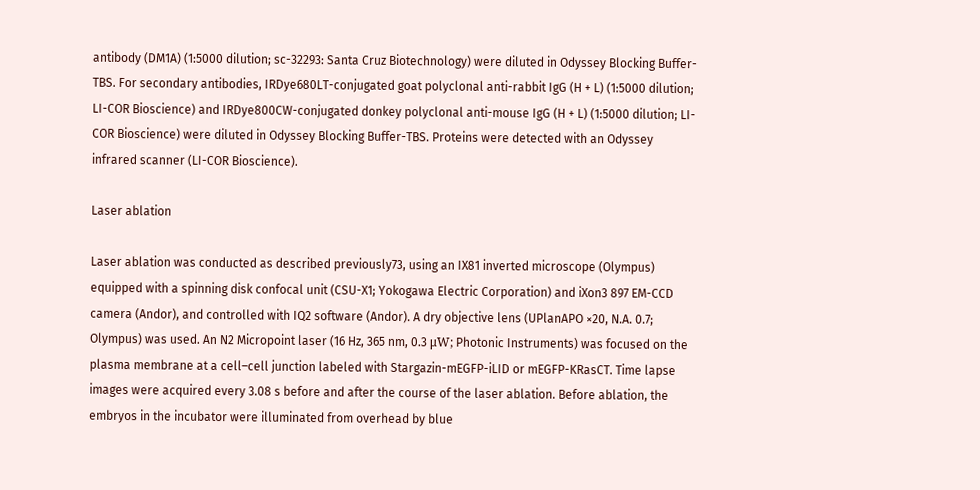antibody (DM1A) (1:5000 dilution; sc-32293: Santa Cruz Biotechnology) were diluted in Odyssey Blocking Buffer-TBS. For secondary antibodies, IRDye680LT-conjugated goat polyclonal anti-rabbit IgG (H + L) (1:5000 dilution; LI-COR Bioscience) and IRDye800CW-conjugated donkey polyclonal anti-mouse IgG (H + L) (1:5000 dilution; LI-COR Bioscience) were diluted in Odyssey Blocking Buffer-TBS. Proteins were detected with an Odyssey infrared scanner (LI-COR Bioscience).

Laser ablation

Laser ablation was conducted as described previously73, using an IX81 inverted microscope (Olympus) equipped with a spinning disk confocal unit (CSU-X1; Yokogawa Electric Corporation) and iXon3 897 EM-CCD camera (Andor), and controlled with IQ2 software (Andor). A dry objective lens (UPlanAPO ×20, N.A. 0.7; Olympus) was used. An N2 Micropoint laser (16 Hz, 365 nm, 0.3 μW; Photonic Instruments) was focused on the plasma membrane at a cell–cell junction labeled with Stargazin-mEGFP-iLID or mEGFP-KRasCT. Time lapse images were acquired every 3.08 s before and after the course of the laser ablation. Before ablation, the embryos in the incubator were illuminated from overhead by blue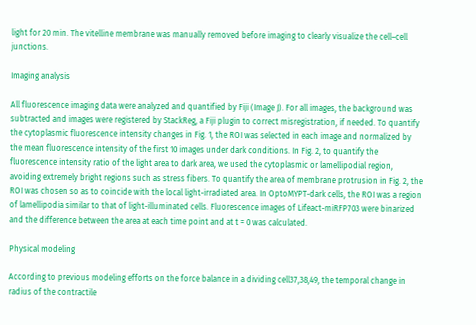light for 20 min. The vitelline membrane was manually removed before imaging to clearly visualize the cell–cell junctions.

Imaging analysis

All fluorescence imaging data were analyzed and quantified by Fiji (Image J). For all images, the background was subtracted and images were registered by StackReg, a Fiji plugin to correct misregistration, if needed. To quantify the cytoplasmic fluorescence intensity changes in Fig. 1, the ROI was selected in each image and normalized by the mean fluorescence intensity of the first 10 images under dark conditions. In Fig. 2, to quantify the fluorescence intensity ratio of the light area to dark area, we used the cytoplasmic or lamellipodial region, avoiding extremely bright regions such as stress fibers. To quantify the area of membrane protrusion in Fig. 2, the ROI was chosen so as to coincide with the local light-irradiated area. In OptoMYPT-dark cells, the ROI was a region of lamellipodia similar to that of light-illuminated cells. Fluorescence images of Lifeact-miRFP703 were binarized and the difference between the area at each time point and at t = 0 was calculated.

Physical modeling

According to previous modeling efforts on the force balance in a dividing cell37,38,49, the temporal change in radius of the contractile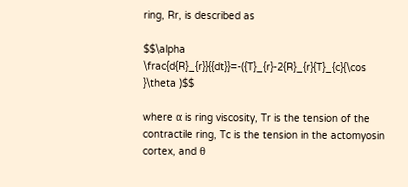ring, Rr, is described as

$$\alpha \frac{d{R}_{r}}{{dt}}=-({T}_{r}-2{R}_{r}{T}_{c}{\cos }\theta )$$

where α is ring viscosity, Tr is the tension of the contractile ring, Tc is the tension in the actomyosin cortex, and θ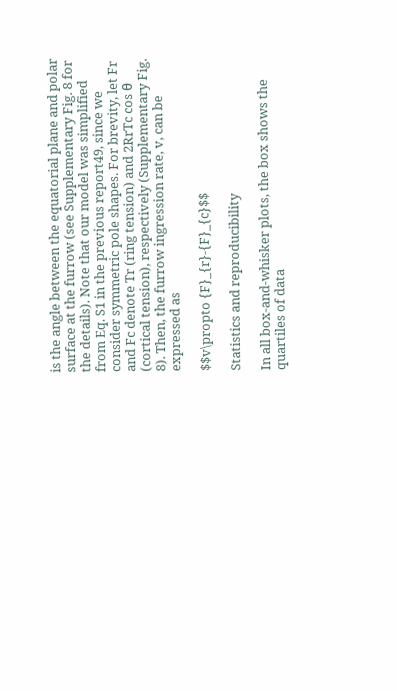is the angle between the equatorial plane and polar surface at the furrow (see Supplementary Fig. 8 for the details). Note that our model was simplified from Eq. S1 in the previous report49, since we consider symmetric pole shapes. For brevity, let Fr and Fc denote Tr (ring tension) and 2RrTc cos θ (cortical tension), respectively (Supplementary Fig. 8). Then, the furrow ingression rate, v, can be expressed as

$$v\propto {F}_{r}-{F}_{c}$$

Statistics and reproducibility

In all box-and-whisker plots, the box shows the quartiles of data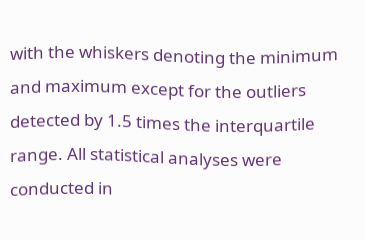with the whiskers denoting the minimum and maximum except for the outliers detected by 1.5 times the interquartile range. All statistical analyses were conducted in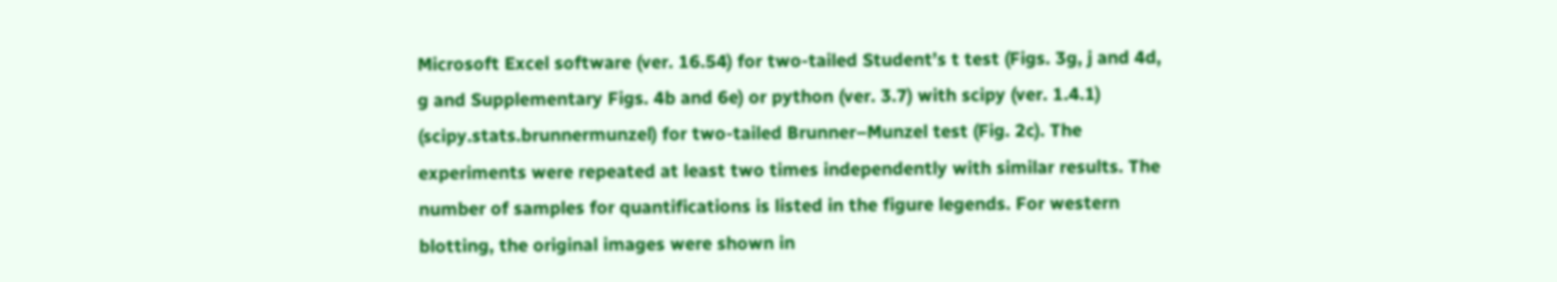Microsoft Excel software (ver. 16.54) for two-tailed Student’s t test (Figs. 3g, j and 4d, g and Supplementary Figs. 4b and 6e) or python (ver. 3.7) with scipy (ver. 1.4.1) (scipy.stats.brunnermunzel) for two-tailed Brunner–Munzel test (Fig. 2c). The experiments were repeated at least two times independently with similar results. The number of samples for quantifications is listed in the figure legends. For western blotting, the original images were shown in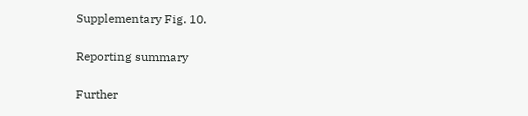Supplementary Fig. 10.

Reporting summary

Further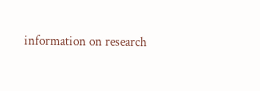information on research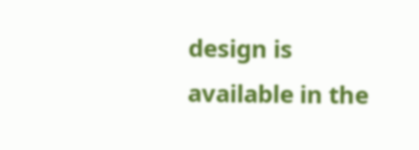design is available in the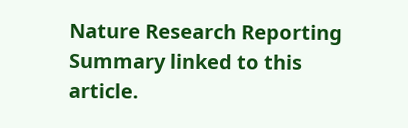Nature Research Reporting Summary linked to this article.